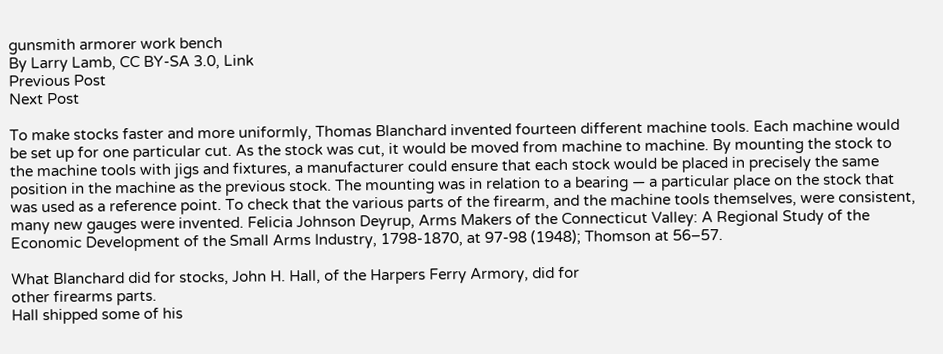gunsmith armorer work bench
By Larry Lamb, CC BY-SA 3.0, Link
Previous Post
Next Post

To make stocks faster and more uniformly, Thomas Blanchard invented fourteen different machine tools. Each machine would be set up for one particular cut. As the stock was cut, it would be moved from machine to machine. By mounting the stock to the machine tools with jigs and fixtures, a manufacturer could ensure that each stock would be placed in precisely the same position in the machine as the previous stock. The mounting was in relation to a bearing — a particular place on the stock that was used as a reference point. To check that the various parts of the firearm, and the machine tools themselves, were consistent, many new gauges were invented. Felicia Johnson Deyrup, Arms Makers of the Connecticut Valley: A Regional Study of the Economic Development of the Small Arms Industry, 1798-1870, at 97-98 (1948); Thomson at 56–57.

What Blanchard did for stocks, John H. Hall, of the Harpers Ferry Armory, did for
other firearms parts.
Hall shipped some of his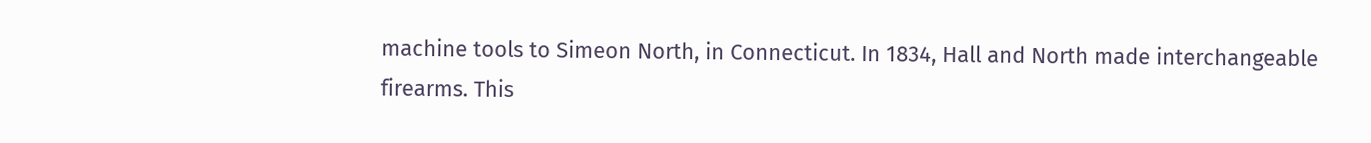machine tools to Simeon North, in Connecticut. In 1834, Hall and North made interchangeable firearms. This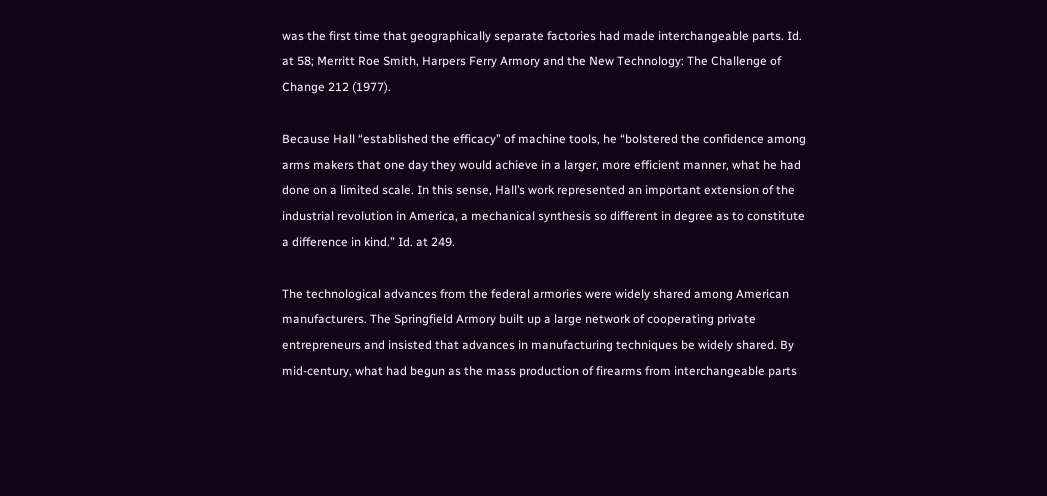was the first time that geographically separate factories had made interchangeable parts. Id. at 58; Merritt Roe Smith, Harpers Ferry Armory and the New Technology: The Challenge of Change 212 (1977).

Because Hall “established the efficacy” of machine tools, he “bolstered the confidence among arms makers that one day they would achieve in a larger, more efficient manner, what he had done on a limited scale. In this sense, Hall’s work represented an important extension of the industrial revolution in America, a mechanical synthesis so different in degree as to constitute a difference in kind.” Id. at 249.

The technological advances from the federal armories were widely shared among American manufacturers. The Springfield Armory built up a large network of cooperating private entrepreneurs and insisted that advances in manufacturing techniques be widely shared. By mid-century, what had begun as the mass production of firearms from interchangeable parts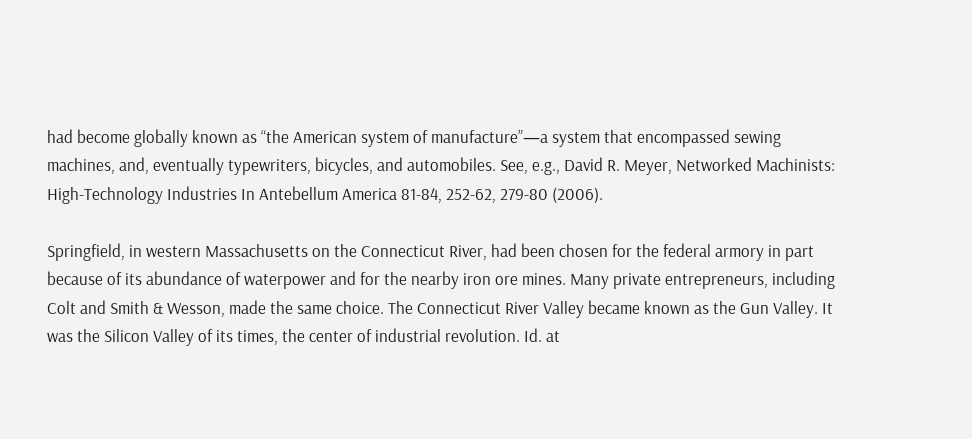had become globally known as “the American system of manufacture”—a system that encompassed sewing machines, and, eventually typewriters, bicycles, and automobiles. See, e.g., David R. Meyer, Networked Machinists: High-Technology Industries In Antebellum America 81-84, 252-62, 279-80 (2006).

Springfield, in western Massachusetts on the Connecticut River, had been chosen for the federal armory in part because of its abundance of waterpower and for the nearby iron ore mines. Many private entrepreneurs, including Colt and Smith & Wesson, made the same choice. The Connecticut River Valley became known as the Gun Valley. It was the Silicon Valley of its times, the center of industrial revolution. Id. at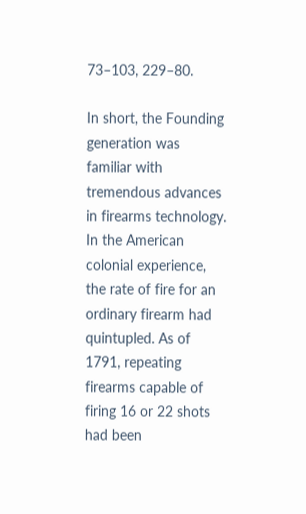73–103, 229–80.

In short, the Founding generation was familiar with tremendous advances in firearms technology. In the American colonial experience, the rate of fire for an ordinary firearm had quintupled. As of 1791, repeating firearms capable of firing 16 or 22 shots had been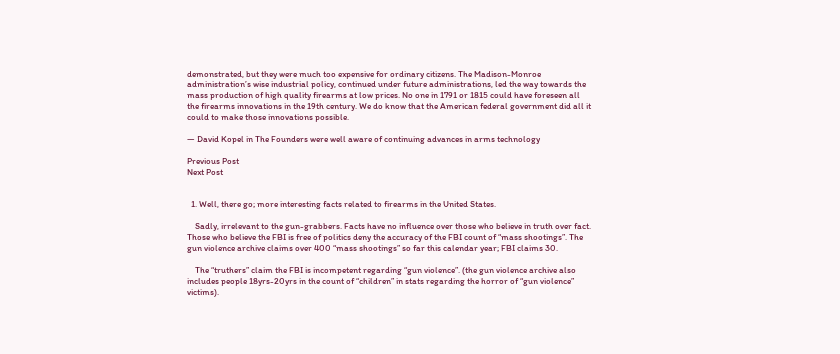demonstrated, but they were much too expensive for ordinary citizens. The Madison-Monroe administration’s wise industrial policy, continued under future administrations, led the way towards the mass production of high quality firearms at low prices. No one in 1791 or 1815 could have foreseen all the firearms innovations in the 19th century. We do know that the American federal government did all it could to make those innovations possible.

— David Kopel in The Founders were well aware of continuing advances in arms technology

Previous Post
Next Post


  1. Well, there go; more interesting facts related to firearms in the United States.

    Sadly, irrelevant to the gun-grabbers. Facts have no influence over those who believe in truth over fact. Those who believe the FBI is free of politics deny the accuracy of the FBI count of “mass shootings”. The gun violence archive claims over 400 “mass shootings” so far this calendar year; FBI claims 30.

    The “truthers” claim the FBI is incompetent regarding “gun violence”. (the gun violence archive also includes people 18yrs-20yrs in the count of “children” in stats regarding the horror of “gun violence” victims).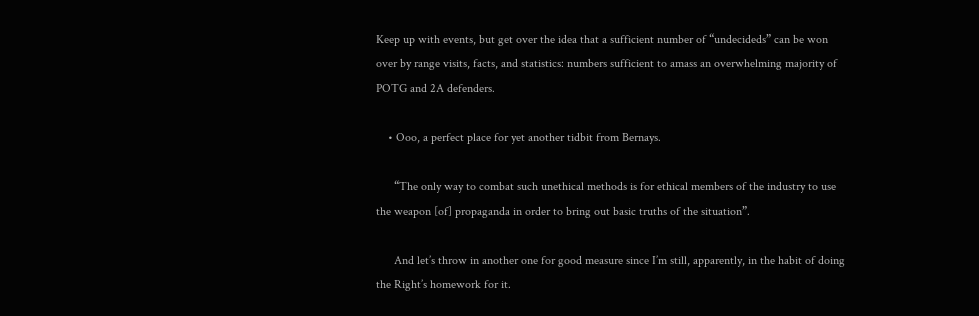Keep up with events, but get over the idea that a sufficient number of “undecideds” can be won over by range visits, facts, and statistics: numbers sufficient to amass an overwhelming majority of POTG and 2A defenders.

    • Ooo, a perfect place for yet another tidbit from Bernays.

      “The only way to combat such unethical methods is for ethical members of the industry to use the weapon [of] propaganda in order to bring out basic truths of the situation”.

      And let’s throw in another one for good measure since I’m still, apparently, in the habit of doing the Right’s homework for it.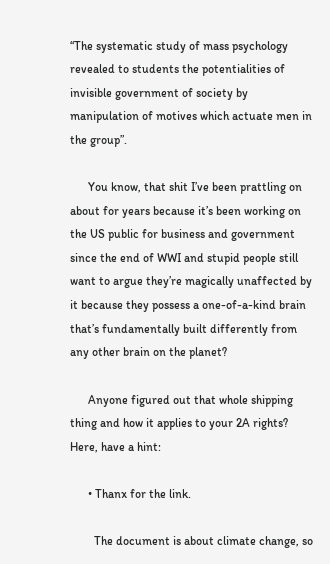“The systematic study of mass psychology revealed to students the potentialities of invisible government of society by manipulation of motives which actuate men in the group”.

      You know, that shit I’ve been prattling on about for years because it’s been working on the US public for business and government since the end of WWI and stupid people still want to argue they’re magically unaffected by it because they possess a one-of-a-kind brain that’s fundamentally built differently from any other brain on the planet?

      Anyone figured out that whole shipping thing and how it applies to your 2A rights? Here, have a hint:

      • Thanx for the link.

        The document is about climate change, so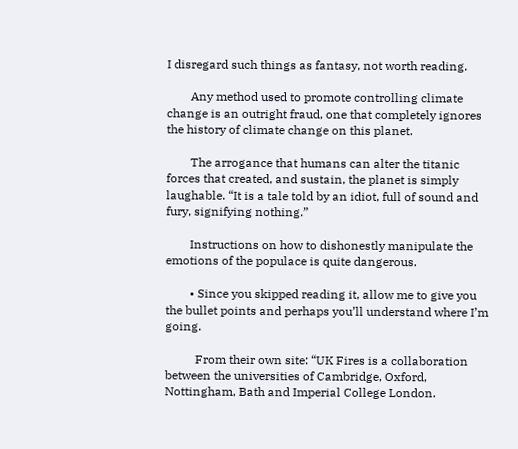I disregard such things as fantasy, not worth reading.

        Any method used to promote controlling climate change is an outright fraud, one that completely ignores the history of climate change on this planet.

        The arrogance that humans can alter the titanic forces that created, and sustain, the planet is simply laughable. “It is a tale told by an idiot, full of sound and fury, signifying nothing.”

        Instructions on how to dishonestly manipulate the emotions of the populace is quite dangerous.

        • Since you skipped reading it, allow me to give you the bullet points and perhaps you’ll understand where I’m going.

          From their own site: “UK Fires is a collaboration between the universities of Cambridge, Oxford, Nottingham, Bath and Imperial College London.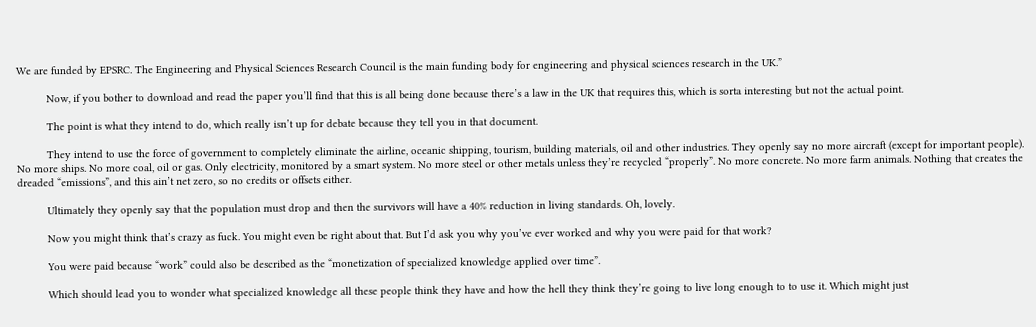We are funded by EPSRC. The Engineering and Physical Sciences Research Council is the main funding body for engineering and physical sciences research in the UK.”

          Now, if you bother to download and read the paper you’ll find that this is all being done because there’s a law in the UK that requires this, which is sorta interesting but not the actual point.

          The point is what they intend to do, which really isn’t up for debate because they tell you in that document.

          They intend to use the force of government to completely eliminate the airline, oceanic shipping, tourism, building materials, oil and other industries. They openly say no more aircraft (except for important people). No more ships. No more coal, oil or gas. Only electricity, monitored by a smart system. No more steel or other metals unless they’re recycled “properly”. No more concrete. No more farm animals. Nothing that creates the dreaded “emissions”, and this ain’t net zero, so no credits or offsets either.

          Ultimately they openly say that the population must drop and then the survivors will have a 40% reduction in living standards. Oh, lovely.

          Now you might think that’s crazy as fuck. You might even be right about that. But I’d ask you why you’ve ever worked and why you were paid for that work?

          You were paid because “work” could also be described as the “monetization of specialized knowledge applied over time”.

          Which should lead you to wonder what specialized knowledge all these people think they have and how the hell they think they’re going to live long enough to to use it. Which might just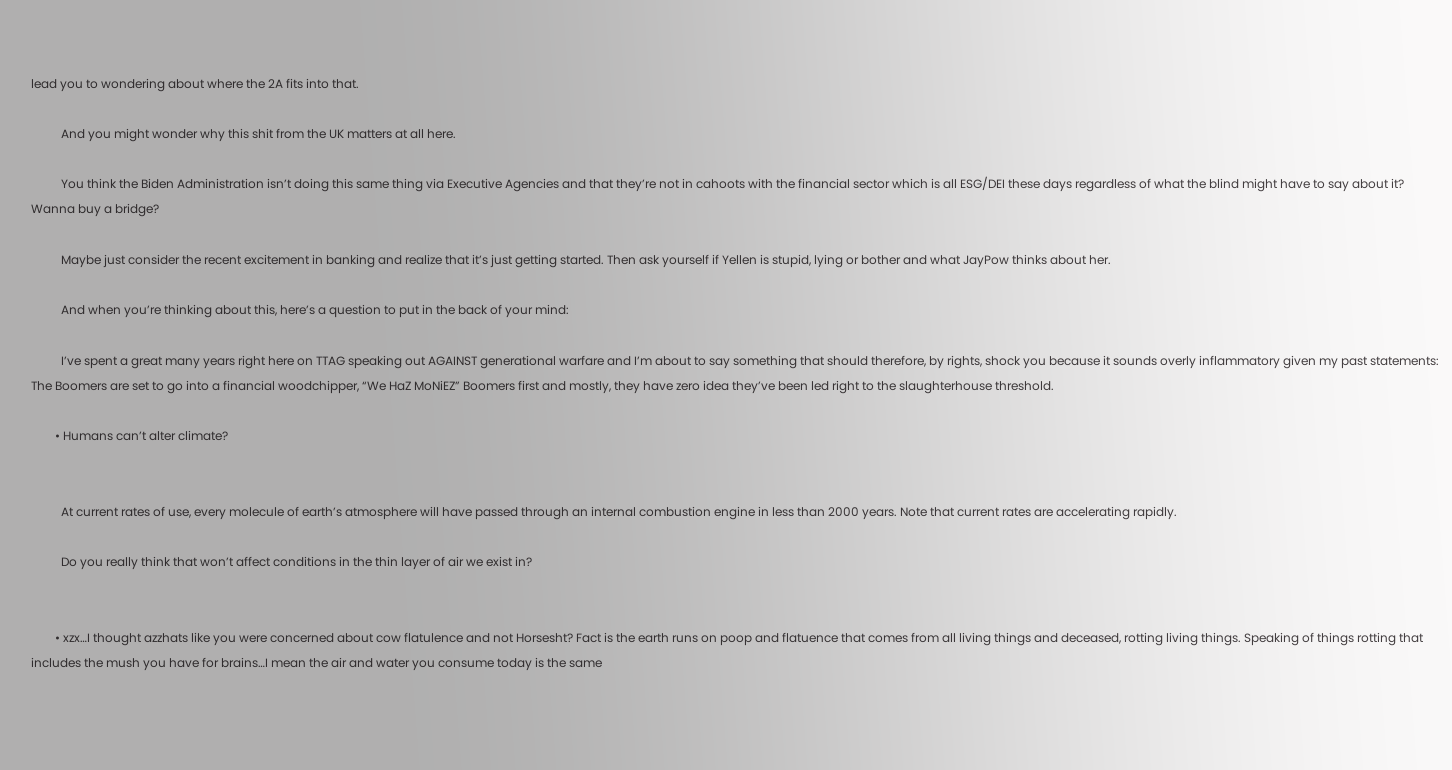lead you to wondering about where the 2A fits into that.

          And you might wonder why this shit from the UK matters at all here.

          You think the Biden Administration isn’t doing this same thing via Executive Agencies and that they’re not in cahoots with the financial sector which is all ESG/DEI these days regardless of what the blind might have to say about it? Wanna buy a bridge?

          Maybe just consider the recent excitement in banking and realize that it’s just getting started. Then ask yourself if Yellen is stupid, lying or bother and what JayPow thinks about her.

          And when you’re thinking about this, here’s a question to put in the back of your mind:

          I’ve spent a great many years right here on TTAG speaking out AGAINST generational warfare and I’m about to say something that should therefore, by rights, shock you because it sounds overly inflammatory given my past statements: The Boomers are set to go into a financial woodchipper, “We HaZ MoNiEZ” Boomers first and mostly, they have zero idea they’ve been led right to the slaughterhouse threshold.

        • Humans can’t alter climate?


          At current rates of use, every molecule of earth’s atmosphere will have passed through an internal combustion engine in less than 2000 years. Note that current rates are accelerating rapidly.

          Do you really think that won’t affect conditions in the thin layer of air we exist in?


        • xzx…I thought azzhats like you were concerned about cow flatulence and not Horsesht? Fact is the earth runs on poop and flatuence that comes from all living things and deceased, rotting living things. Speaking of things rotting that includes the mush you have for brains…I mean the air and water you consume today is the same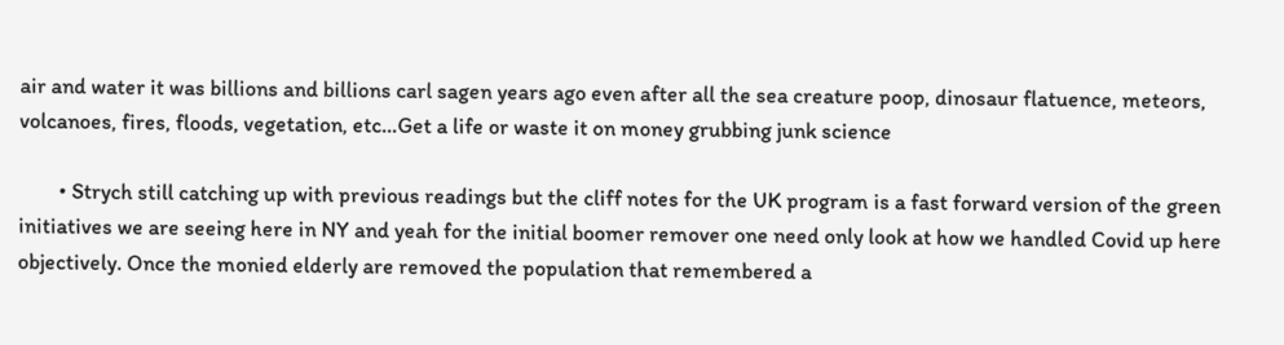air and water it was billions and billions carl sagen years ago even after all the sea creature poop, dinosaur flatuence, meteors, volcanoes, fires, floods, vegetation, etc…Get a life or waste it on money grubbing junk science

        • Strych still catching up with previous readings but the cliff notes for the UK program is a fast forward version of the green initiatives we are seeing here in NY and yeah for the initial boomer remover one need only look at how we handled Covid up here objectively. Once the monied elderly are removed the population that remembered a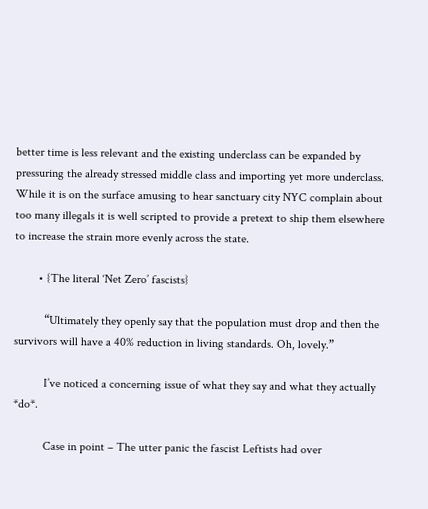better time is less relevant and the existing underclass can be expanded by pressuring the already stressed middle class and importing yet more underclass. While it is on the surface amusing to hear sanctuary city NYC complain about too many illegals it is well scripted to provide a pretext to ship them elsewhere to increase the strain more evenly across the state.

        • {The literal ‘Net Zero’ fascists}

          “Ultimately they openly say that the population must drop and then the survivors will have a 40% reduction in living standards. Oh, lovely.”

          I’ve noticed a concerning issue of what they say and what they actually *do*.

          Case in point – The utter panic the fascist Leftists had over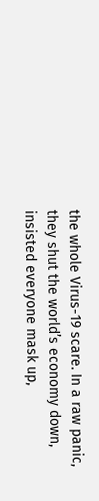the whole Virus-19 scare. In a raw panic, they shut the world’s economy down, insisted everyone mask up,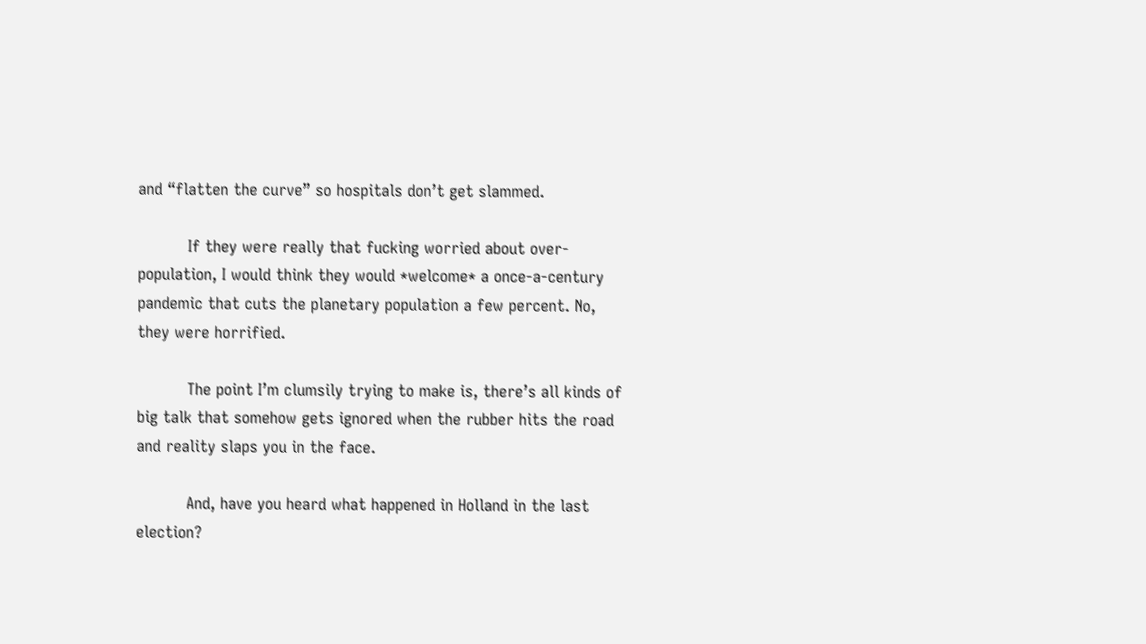and “flatten the curve” so hospitals don’t get slammed.

          If they were really that fucking worried about over-population, I would think they would *welcome* a once-a-century pandemic that cuts the planetary population a few percent. No, they were horrified.

          The point I’m clumsily trying to make is, there’s all kinds of big talk that somehow gets ignored when the rubber hits the road and reality slaps you in the face.

          And, have you heard what happened in Holland in the last election?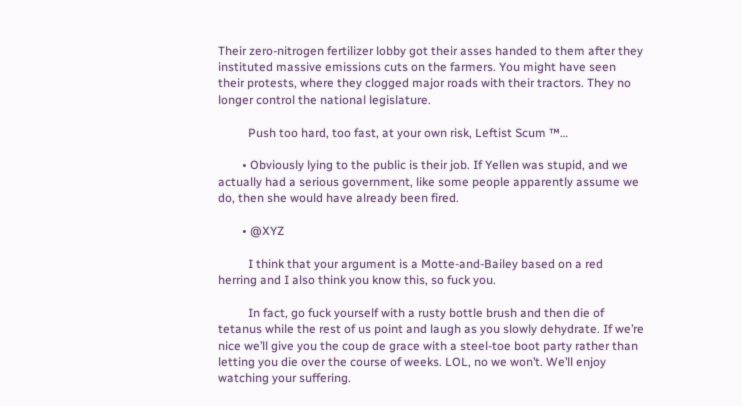Their zero-nitrogen fertilizer lobby got their asses handed to them after they instituted massive emissions cuts on the farmers. You might have seen their protests, where they clogged major roads with their tractors. They no longer control the national legislature.

          Push too hard, too fast, at your own risk, Leftist Scum ™…

        • Obviously lying to the public is their job. If Yellen was stupid, and we actually had a serious government, like some people apparently assume we do, then she would have already been fired.

        • @XYZ

          I think that your argument is a Motte-and-Bailey based on a red herring and I also think you know this, so fuck you.

          In fact, go fuck yourself with a rusty bottle brush and then die of tetanus while the rest of us point and laugh as you slowly dehydrate. If we’re nice we’ll give you the coup de grace with a steel-toe boot party rather than letting you die over the course of weeks. LOL, no we won’t. We’ll enjoy watching your suffering.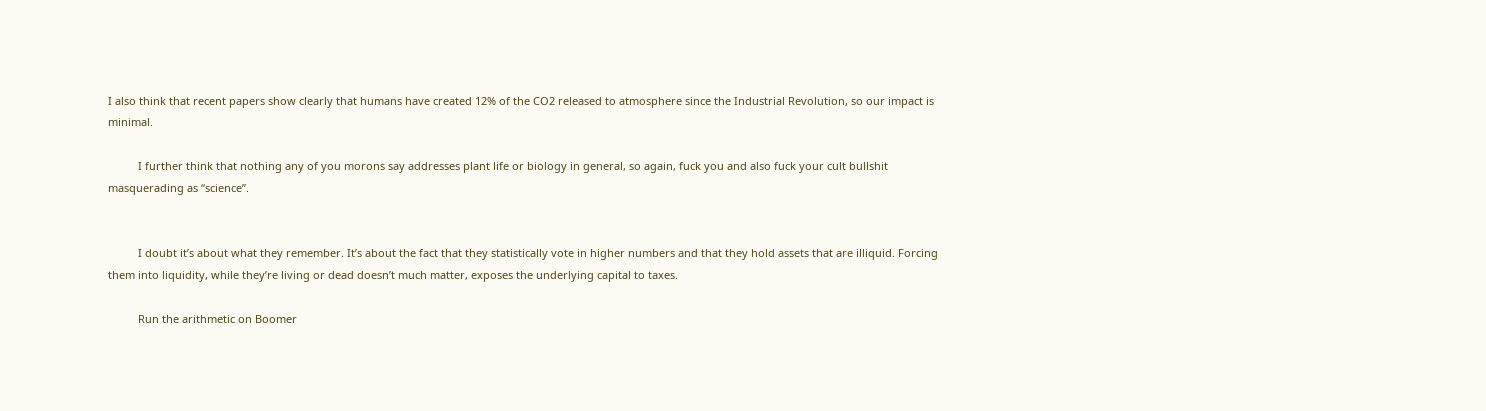I also think that recent papers show clearly that humans have created 12% of the CO2 released to atmosphere since the Industrial Revolution, so our impact is minimal.

          I further think that nothing any of you morons say addresses plant life or biology in general, so again, fuck you and also fuck your cult bullshit masquerading as “science”.


          I doubt it’s about what they remember. It’s about the fact that they statistically vote in higher numbers and that they hold assets that are illiquid. Forcing them into liquidity, while they’re living or dead doesn’t much matter, exposes the underlying capital to taxes.

          Run the arithmetic on Boomer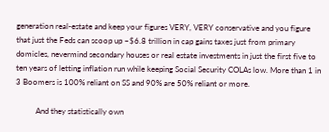generation real-estate and keep your figures VERY, VERY conservative and you figure that just the Feds can scoop up ~$6.8 trillion in cap gains taxes just from primary domicles, nevermind secondary houses or real estate investments in just the first five to ten years of letting inflation run while keeping Social Security COLAs low. More than 1 in 3 Boomers is 100% reliant on SS and 90% are 50% reliant or more.

          And they statistically own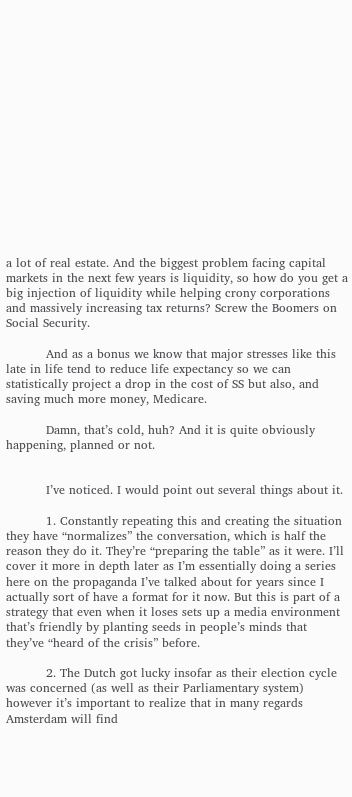a lot of real estate. And the biggest problem facing capital markets in the next few years is liquidity, so how do you get a big injection of liquidity while helping crony corporations and massively increasing tax returns? Screw the Boomers on Social Security.

          And as a bonus we know that major stresses like this late in life tend to reduce life expectancy so we can statistically project a drop in the cost of SS but also, and saving much more money, Medicare.

          Damn, that’s cold, huh? And it is quite obviously happening, planned or not.


          I’ve noticed. I would point out several things about it.

          1. Constantly repeating this and creating the situation they have “normalizes” the conversation, which is half the reason they do it. They’re “preparing the table” as it were. I’ll cover it more in depth later as I’m essentially doing a series here on the propaganda I’ve talked about for years since I actually sort of have a format for it now. But this is part of a strategy that even when it loses sets up a media environment that’s friendly by planting seeds in people’s minds that they’ve “heard of the crisis” before.

          2. The Dutch got lucky insofar as their election cycle was concerned (as well as their Parliamentary system) however it’s important to realize that in many regards Amsterdam will find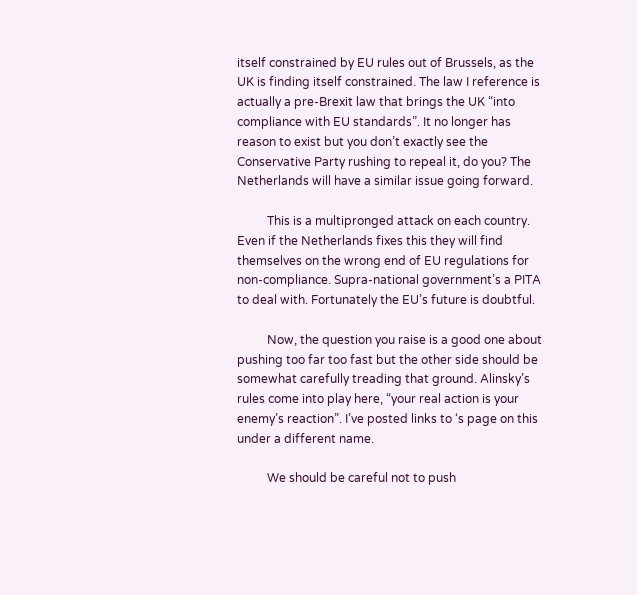itself constrained by EU rules out of Brussels, as the UK is finding itself constrained. The law I reference is actually a pre-Brexit law that brings the UK “into compliance with EU standards”. It no longer has reason to exist but you don’t exactly see the Conservative Party rushing to repeal it, do you? The Netherlands will have a similar issue going forward.

          This is a multipronged attack on each country. Even if the Netherlands fixes this they will find themselves on the wrong end of EU regulations for non-compliance. Supra-national government’s a PITA to deal with. Fortunately the EU’s future is doubtful.

          Now, the question you raise is a good one about pushing too far too fast but the other side should be somewhat carefully treading that ground. Alinsky’s rules come into play here, “your real action is your enemy’s reaction”. I’ve posted links to ‘s page on this under a different name.

          We should be careful not to push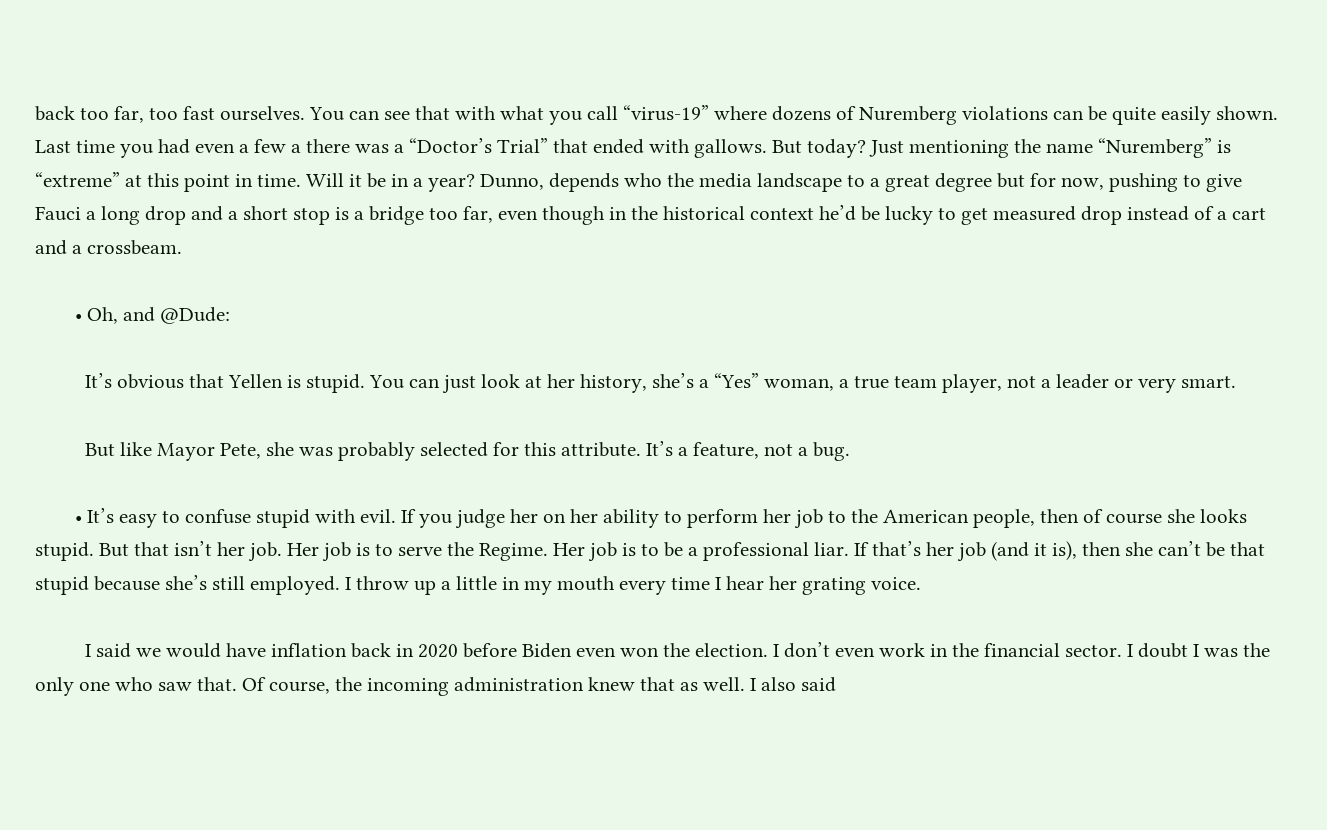back too far, too fast ourselves. You can see that with what you call “virus-19” where dozens of Nuremberg violations can be quite easily shown. Last time you had even a few a there was a “Doctor’s Trial” that ended with gallows. But today? Just mentioning the name “Nuremberg” is “extreme” at this point in time. Will it be in a year? Dunno, depends who the media landscape to a great degree but for now, pushing to give Fauci a long drop and a short stop is a bridge too far, even though in the historical context he’d be lucky to get measured drop instead of a cart and a crossbeam.

        • Oh, and @Dude:

          It’s obvious that Yellen is stupid. You can just look at her history, she’s a “Yes” woman, a true team player, not a leader or very smart.

          But like Mayor Pete, she was probably selected for this attribute. It’s a feature, not a bug.

        • It’s easy to confuse stupid with evil. If you judge her on her ability to perform her job to the American people, then of course she looks stupid. But that isn’t her job. Her job is to serve the Regime. Her job is to be a professional liar. If that’s her job (and it is), then she can’t be that stupid because she’s still employed. I throw up a little in my mouth every time I hear her grating voice.

          I said we would have inflation back in 2020 before Biden even won the election. I don’t even work in the financial sector. I doubt I was the only one who saw that. Of course, the incoming administration knew that as well. I also said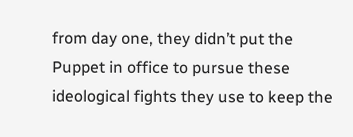from day one, they didn’t put the Puppet in office to pursue these ideological fights they use to keep the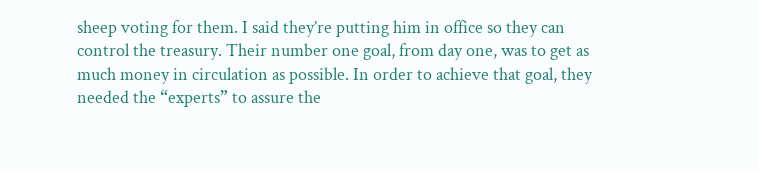sheep voting for them. I said they’re putting him in office so they can control the treasury. Their number one goal, from day one, was to get as much money in circulation as possible. In order to achieve that goal, they needed the “experts” to assure the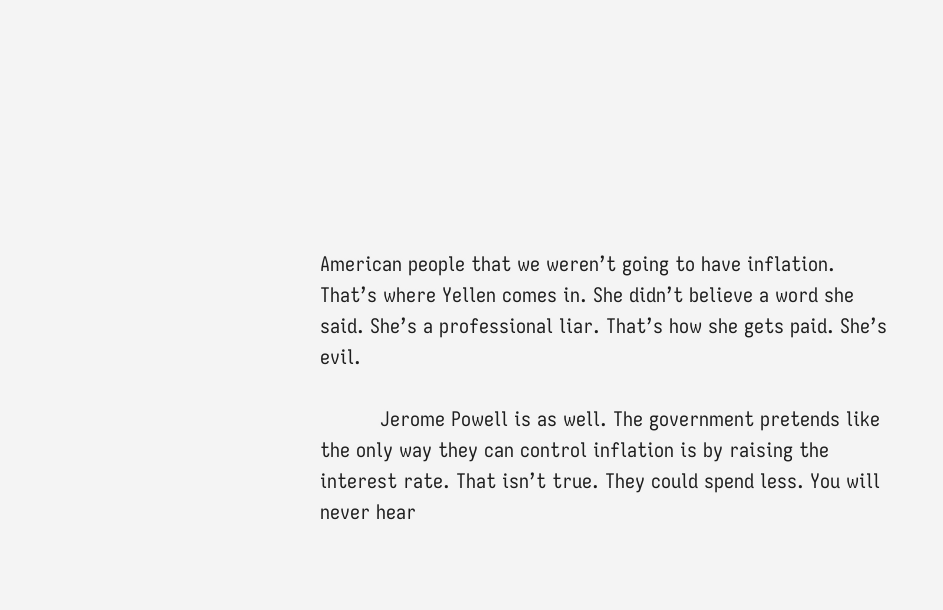American people that we weren’t going to have inflation. That’s where Yellen comes in. She didn’t believe a word she said. She’s a professional liar. That’s how she gets paid. She’s evil.

          Jerome Powell is as well. The government pretends like the only way they can control inflation is by raising the interest rate. That isn’t true. They could spend less. You will never hear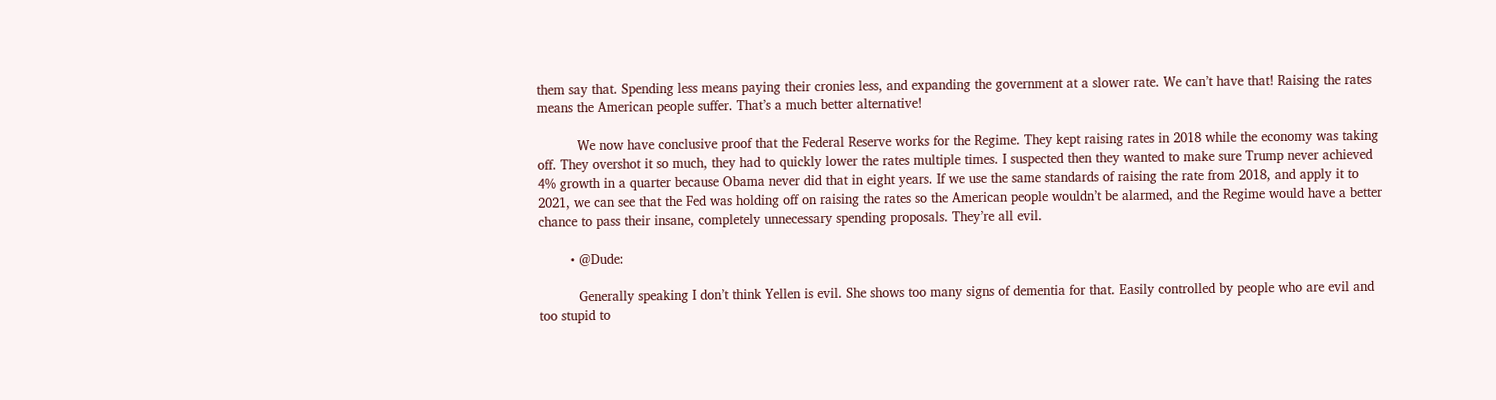them say that. Spending less means paying their cronies less, and expanding the government at a slower rate. We can’t have that! Raising the rates means the American people suffer. That’s a much better alternative!

          We now have conclusive proof that the Federal Reserve works for the Regime. They kept raising rates in 2018 while the economy was taking off. They overshot it so much, they had to quickly lower the rates multiple times. I suspected then they wanted to make sure Trump never achieved 4% growth in a quarter because Obama never did that in eight years. If we use the same standards of raising the rate from 2018, and apply it to 2021, we can see that the Fed was holding off on raising the rates so the American people wouldn’t be alarmed, and the Regime would have a better chance to pass their insane, completely unnecessary spending proposals. They’re all evil.

        • @Dude:

          Generally speaking I don’t think Yellen is evil. She shows too many signs of dementia for that. Easily controlled by people who are evil and too stupid to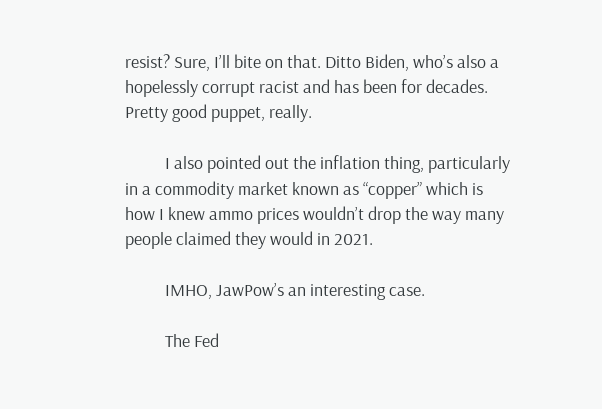resist? Sure, I’ll bite on that. Ditto Biden, who’s also a hopelessly corrupt racist and has been for decades. Pretty good puppet, really.

          I also pointed out the inflation thing, particularly in a commodity market known as “copper” which is how I knew ammo prices wouldn’t drop the way many people claimed they would in 2021.

          IMHO, JawPow’s an interesting case.

          The Fed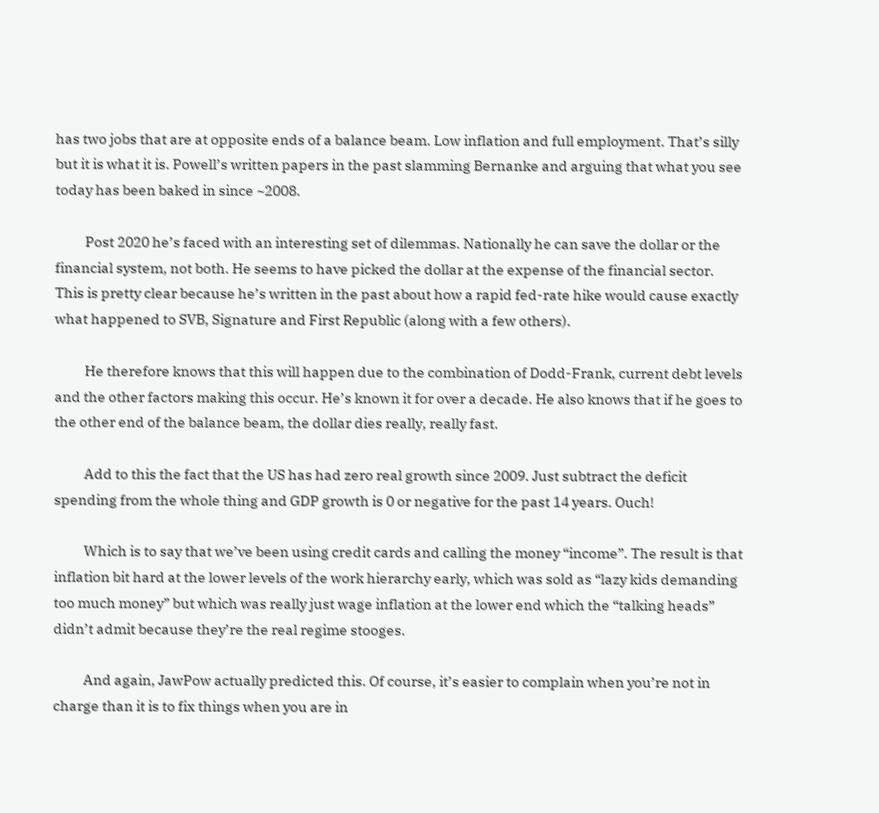has two jobs that are at opposite ends of a balance beam. Low inflation and full employment. That’s silly but it is what it is. Powell’s written papers in the past slamming Bernanke and arguing that what you see today has been baked in since ~2008.

          Post 2020 he’s faced with an interesting set of dilemmas. Nationally he can save the dollar or the financial system, not both. He seems to have picked the dollar at the expense of the financial sector. This is pretty clear because he’s written in the past about how a rapid fed-rate hike would cause exactly what happened to SVB, Signature and First Republic (along with a few others).

          He therefore knows that this will happen due to the combination of Dodd-Frank, current debt levels and the other factors making this occur. He’s known it for over a decade. He also knows that if he goes to the other end of the balance beam, the dollar dies really, really fast.

          Add to this the fact that the US has had zero real growth since 2009. Just subtract the deficit spending from the whole thing and GDP growth is 0 or negative for the past 14 years. Ouch!

          Which is to say that we’ve been using credit cards and calling the money “income”. The result is that inflation bit hard at the lower levels of the work hierarchy early, which was sold as “lazy kids demanding too much money” but which was really just wage inflation at the lower end which the “talking heads” didn’t admit because they’re the real regime stooges.

          And again, JawPow actually predicted this. Of course, it’s easier to complain when you’re not in charge than it is to fix things when you are in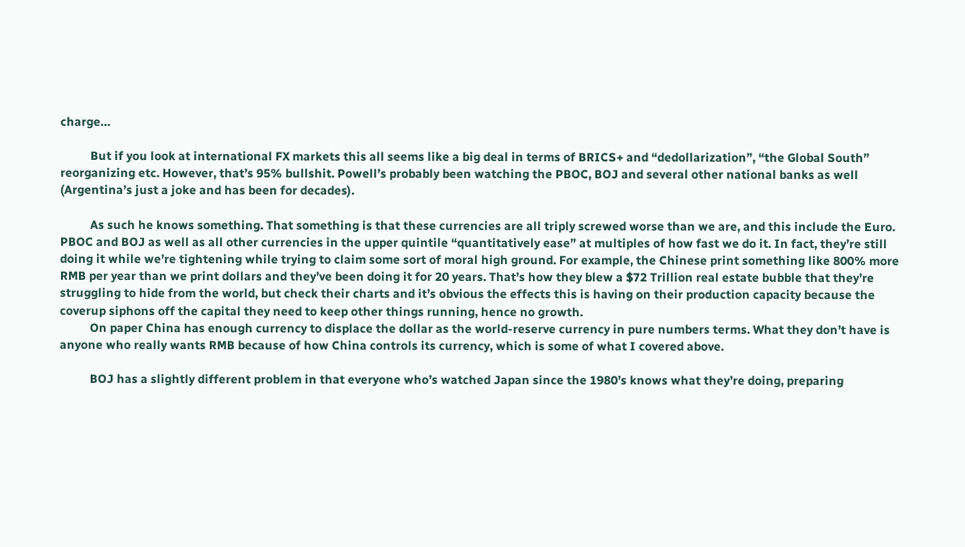charge…

          But if you look at international FX markets this all seems like a big deal in terms of BRICS+ and “dedollarization”, “the Global South” reorganizing etc. However, that’s 95% bullshit. Powell’s probably been watching the PBOC, BOJ and several other national banks as well (Argentina’s just a joke and has been for decades).

          As such he knows something. That something is that these currencies are all triply screwed worse than we are, and this include the Euro. PBOC and BOJ as well as all other currencies in the upper quintile “quantitatively ease” at multiples of how fast we do it. In fact, they’re still doing it while we’re tightening while trying to claim some sort of moral high ground. For example, the Chinese print something like 800% more RMB per year than we print dollars and they’ve been doing it for 20 years. That’s how they blew a $72 Trillion real estate bubble that they’re struggling to hide from the world, but check their charts and it’s obvious the effects this is having on their production capacity because the coverup siphons off the capital they need to keep other things running, hence no growth.
          On paper China has enough currency to displace the dollar as the world-reserve currency in pure numbers terms. What they don’t have is anyone who really wants RMB because of how China controls its currency, which is some of what I covered above.

          BOJ has a slightly different problem in that everyone who’s watched Japan since the 1980’s knows what they’re doing, preparing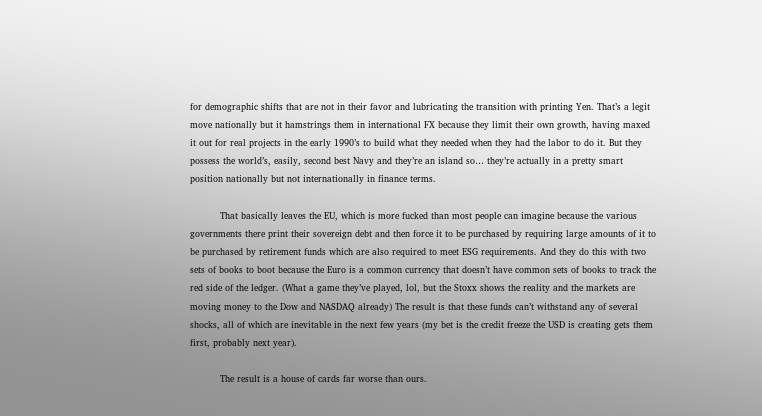for demographic shifts that are not in their favor and lubricating the transition with printing Yen. That’s a legit move nationally but it hamstrings them in international FX because they limit their own growth, having maxed it out for real projects in the early 1990’s to build what they needed when they had the labor to do it. But they possess the world’s, easily, second best Navy and they’re an island so… they’re actually in a pretty smart position nationally but not internationally in finance terms.

          That basically leaves the EU, which is more fucked than most people can imagine because the various governments there print their sovereign debt and then force it to be purchased by requiring large amounts of it to be purchased by retirement funds which are also required to meet ESG requirements. And they do this with two sets of books to boot because the Euro is a common currency that doesn’t have common sets of books to track the red side of the ledger. (What a game they’ve played, lol, but the Stoxx shows the reality and the markets are moving money to the Dow and NASDAQ already) The result is that these funds can’t withstand any of several shocks, all of which are inevitable in the next few years (my bet is the credit freeze the USD is creating gets them first, probably next year).

          The result is a house of cards far worse than ours.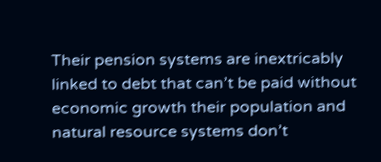Their pension systems are inextricably linked to debt that can’t be paid without economic growth their population and natural resource systems don’t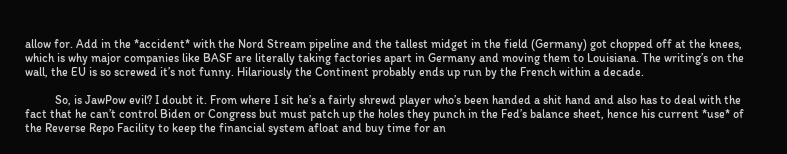allow for. Add in the *accident* with the Nord Stream pipeline and the tallest midget in the field (Germany) got chopped off at the knees, which is why major companies like BASF are literally taking factories apart in Germany and moving them to Louisiana. The writing’s on the wall, the EU is so screwed it’s not funny. Hilariously the Continent probably ends up run by the French within a decade.

          So, is JawPow evil? I doubt it. From where I sit he’s a fairly shrewd player who’s been handed a shit hand and also has to deal with the fact that he can’t control Biden or Congress but must patch up the holes they punch in the Fed’s balance sheet, hence his current *use* of the Reverse Repo Facility to keep the financial system afloat and buy time for an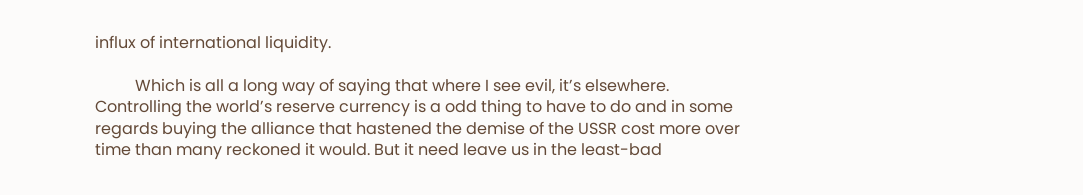influx of international liquidity.

          Which is all a long way of saying that where I see evil, it’s elsewhere. Controlling the world’s reserve currency is a odd thing to have to do and in some regards buying the alliance that hastened the demise of the USSR cost more over time than many reckoned it would. But it need leave us in the least-bad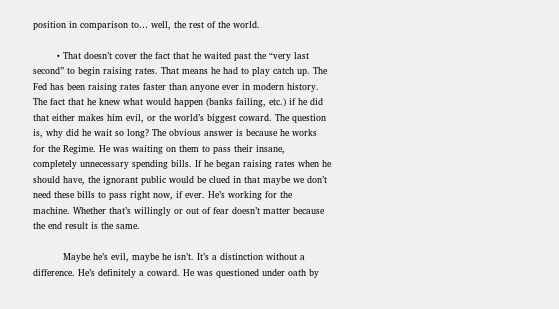position in comparison to… well, the rest of the world.

        • That doesn’t cover the fact that he waited past the “very last second” to begin raising rates. That means he had to play catch up. The Fed has been raising rates faster than anyone ever in modern history. The fact that he knew what would happen (banks failing, etc.) if he did that either makes him evil, or the world’s biggest coward. The question is, why did he wait so long? The obvious answer is because he works for the Regime. He was waiting on them to pass their insane, completely unnecessary spending bills. If he began raising rates when he should have, the ignorant public would be clued in that maybe we don’t need these bills to pass right now, if ever. He’s working for the machine. Whether that’s willingly or out of fear doesn’t matter because the end result is the same.

          Maybe he’s evil, maybe he isn’t. It’s a distinction without a difference. He’s definitely a coward. He was questioned under oath by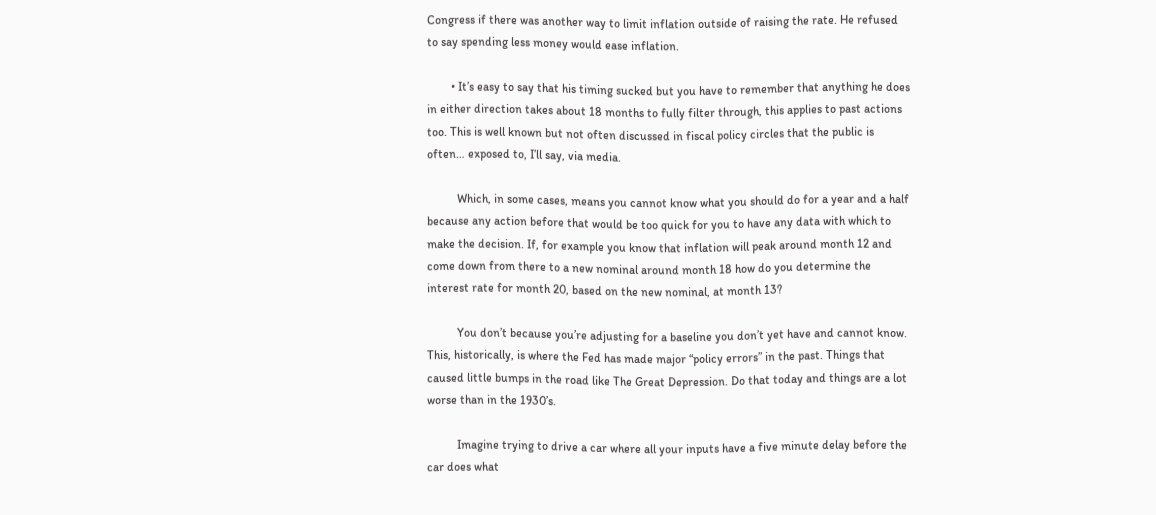Congress if there was another way to limit inflation outside of raising the rate. He refused to say spending less money would ease inflation.

        • It’s easy to say that his timing sucked but you have to remember that anything he does in either direction takes about 18 months to fully filter through, this applies to past actions too. This is well known but not often discussed in fiscal policy circles that the public is often… exposed to, I’ll say, via media.

          Which, in some cases, means you cannot know what you should do for a year and a half because any action before that would be too quick for you to have any data with which to make the decision. If, for example you know that inflation will peak around month 12 and come down from there to a new nominal around month 18 how do you determine the interest rate for month 20, based on the new nominal, at month 13?

          You don’t because you’re adjusting for a baseline you don’t yet have and cannot know. This, historically, is where the Fed has made major “policy errors” in the past. Things that caused little bumps in the road like The Great Depression. Do that today and things are a lot worse than in the 1930’s.

          Imagine trying to drive a car where all your inputs have a five minute delay before the car does what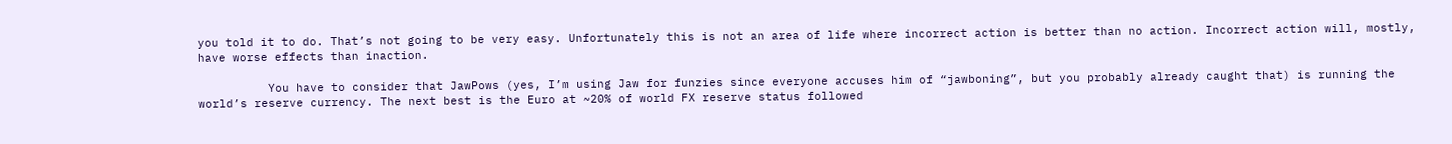you told it to do. That’s not going to be very easy. Unfortunately this is not an area of life where incorrect action is better than no action. Incorrect action will, mostly, have worse effects than inaction.

          You have to consider that JawPows (yes, I’m using Jaw for funzies since everyone accuses him of “jawboning”, but you probably already caught that) is running the world’s reserve currency. The next best is the Euro at ~20% of world FX reserve status followed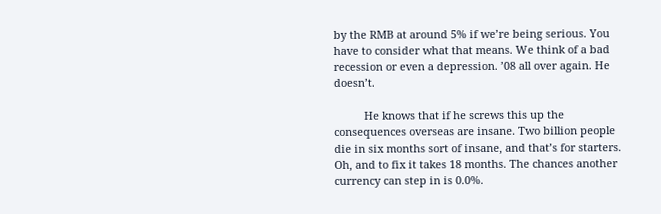by the RMB at around 5% if we’re being serious. You have to consider what that means. We think of a bad recession or even a depression. ’08 all over again. He doesn’t.

          He knows that if he screws this up the consequences overseas are insane. Two billion people die in six months sort of insane, and that’s for starters. Oh, and to fix it takes 18 months. The chances another currency can step in is 0.0%.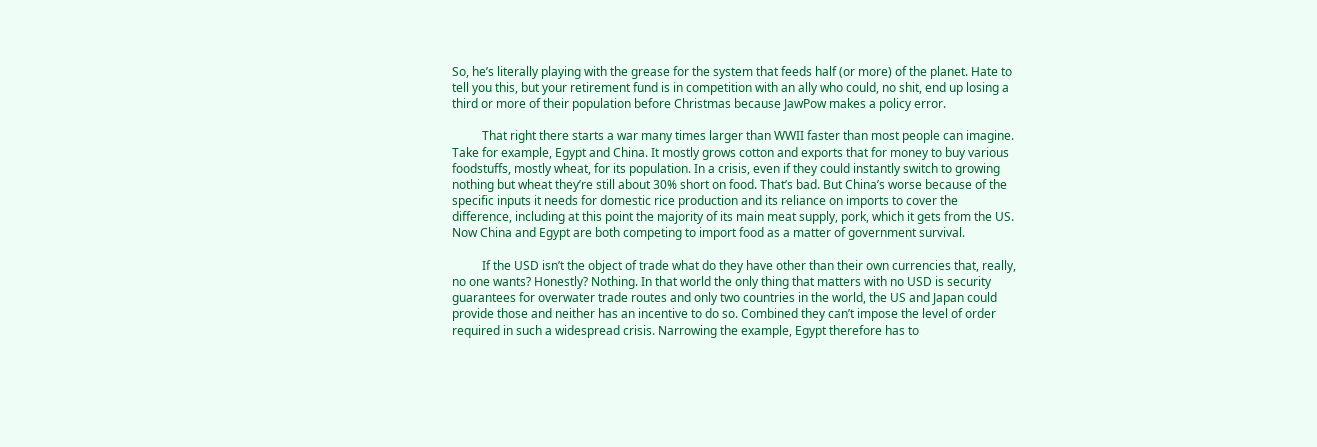So, he’s literally playing with the grease for the system that feeds half (or more) of the planet. Hate to tell you this, but your retirement fund is in competition with an ally who could, no shit, end up losing a third or more of their population before Christmas because JawPow makes a policy error.

          That right there starts a war many times larger than WWII faster than most people can imagine. Take for example, Egypt and China. It mostly grows cotton and exports that for money to buy various foodstuffs, mostly wheat, for its population. In a crisis, even if they could instantly switch to growing nothing but wheat they’re still about 30% short on food. That’s bad. But China’s worse because of the specific inputs it needs for domestic rice production and its reliance on imports to cover the difference, including at this point the majority of its main meat supply, pork, which it gets from the US. Now China and Egypt are both competing to import food as a matter of government survival.

          If the USD isn’t the object of trade what do they have other than their own currencies that, really, no one wants? Honestly? Nothing. In that world the only thing that matters with no USD is security guarantees for overwater trade routes and only two countries in the world, the US and Japan could provide those and neither has an incentive to do so. Combined they can’t impose the level of order required in such a widespread crisis. Narrowing the example, Egypt therefore has to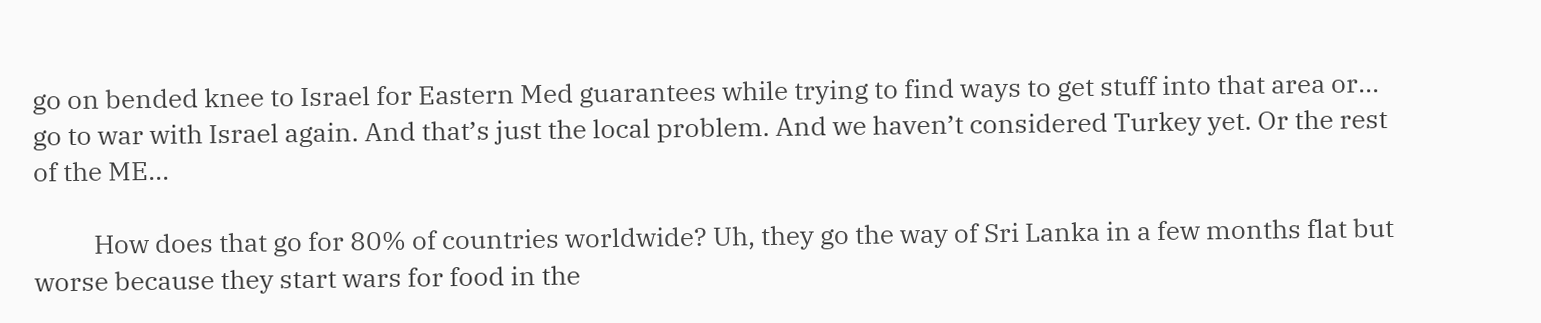go on bended knee to Israel for Eastern Med guarantees while trying to find ways to get stuff into that area or… go to war with Israel again. And that’s just the local problem. And we haven’t considered Turkey yet. Or the rest of the ME…

          How does that go for 80% of countries worldwide? Uh, they go the way of Sri Lanka in a few months flat but worse because they start wars for food in the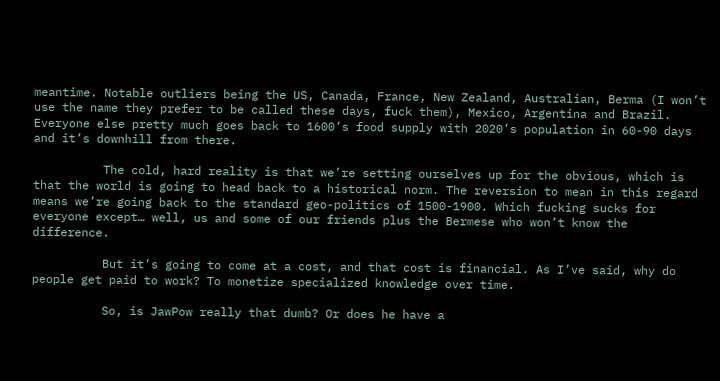meantime. Notable outliers being the US, Canada, France, New Zealand, Australian, Berma (I won’t use the name they prefer to be called these days, fuck them), Mexico, Argentina and Brazil. Everyone else pretty much goes back to 1600’s food supply with 2020’s population in 60-90 days and it’s downhill from there.

          The cold, hard reality is that we’re setting ourselves up for the obvious, which is that the world is going to head back to a historical norm. The reversion to mean in this regard means we’re going back to the standard geo-politics of 1500-1900. Which fucking sucks for everyone except… well, us and some of our friends plus the Bermese who won’t know the difference.

          But it’s going to come at a cost, and that cost is financial. As I’ve said, why do people get paid to work? To monetize specialized knowledge over time.

          So, is JawPow really that dumb? Or does he have a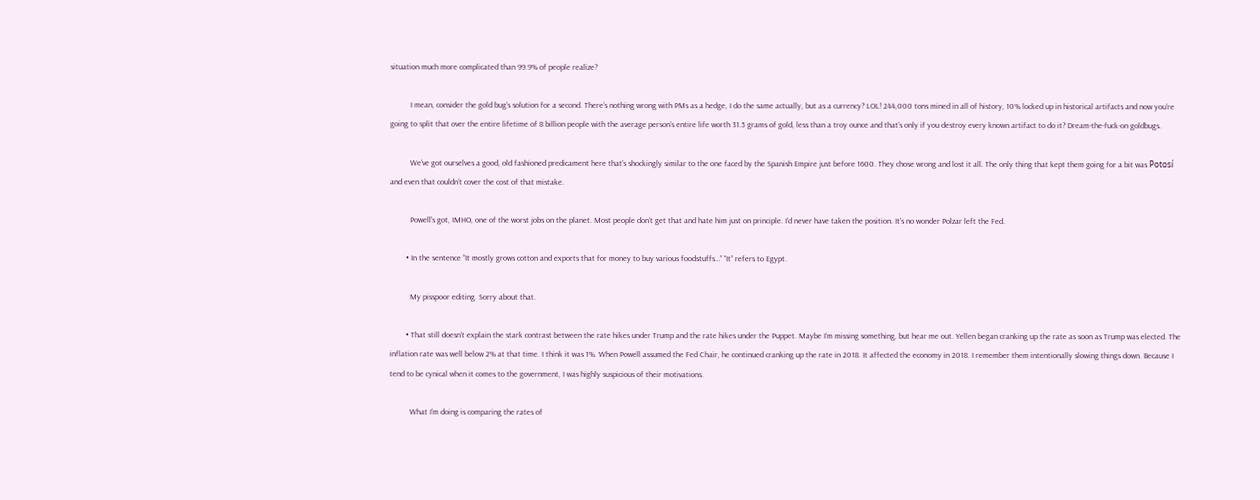situation much more complicated than 99.9% of people realize?

          I mean, consider the gold bug’s solution for a second. There’s nothing wrong with PMs as a hedge, I do the same actually, but as a currency? LOL! 244,000 tons mined in all of history, 10% locked up in historical artifacts and now you’re going to split that over the entire lifetime of 8 billion people with the average person’s entire life worth 31.5 grams of gold, less than a troy ounce and that’s only if you destroy every known artifact to do it? Dream-the-fuck-on goldbugs.

          We’ve got ourselves a good, old fashioned predicament here that’s shockingly similar to the one faced by the Spanish Empire just before 1600. They chose wrong and lost it all. The only thing that kept them going for a bit was Potosí and even that couldn’t cover the cost of that mistake.

          Powell’s got, IMHO, one of the worst jobs on the planet. Most people don’t get that and hate him just on principle. I’d never have taken the position. It’s no wonder Polzar left the Fed.

        • In the sentence “It mostly grows cotton and exports that for money to buy various foodstuffs…” “It” refers to Egypt.

          My pisspoor editing. Sorry about that.

        • That still doesn’t explain the stark contrast between the rate hikes under Trump and the rate hikes under the Puppet. Maybe I’m missing something, but hear me out. Yellen began cranking up the rate as soon as Trump was elected. The inflation rate was well below 2% at that time. I think it was 1%. When Powell assumed the Fed Chair, he continued cranking up the rate in 2018. It affected the economy in 2018. I remember them intentionally slowing things down. Because I tend to be cynical when it comes to the government, I was highly suspicious of their motivations.

          What I’m doing is comparing the rates of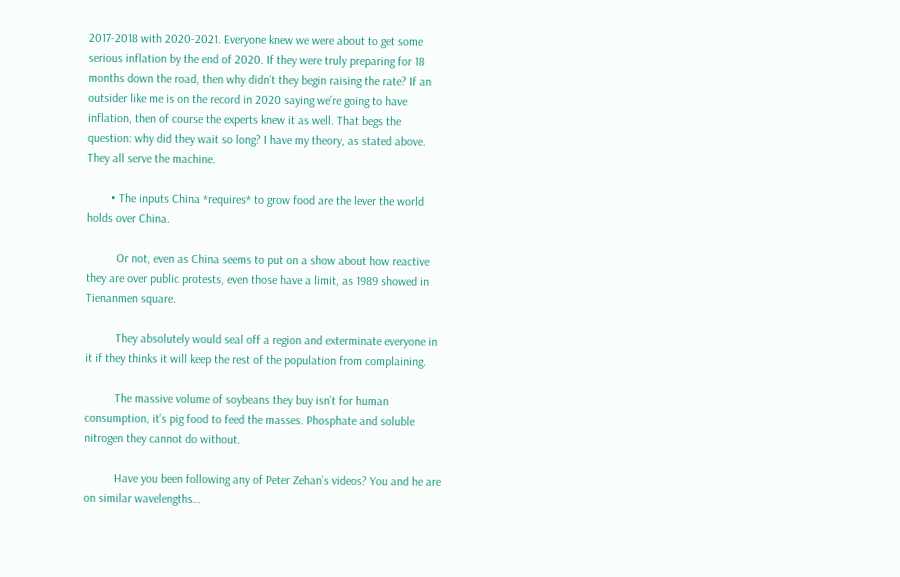2017-2018 with 2020-2021. Everyone knew we were about to get some serious inflation by the end of 2020. If they were truly preparing for 18 months down the road, then why didn’t they begin raising the rate? If an outsider like me is on the record in 2020 saying we’re going to have inflation, then of course the experts knew it as well. That begs the question: why did they wait so long? I have my theory, as stated above. They all serve the machine.

        • The inputs China *requires* to grow food are the lever the world holds over China.

          Or not, even as China seems to put on a show about how reactive they are over public protests, even those have a limit, as 1989 showed in Tienanmen square.

          They absolutely would seal off a region and exterminate everyone in it if they thinks it will keep the rest of the population from complaining.

          The massive volume of soybeans they buy isn’t for human consumption, it’s pig food to feed the masses. Phosphate and soluble nitrogen they cannot do without.

          Have you been following any of Peter Zehan’s videos? You and he are on similar wavelengths…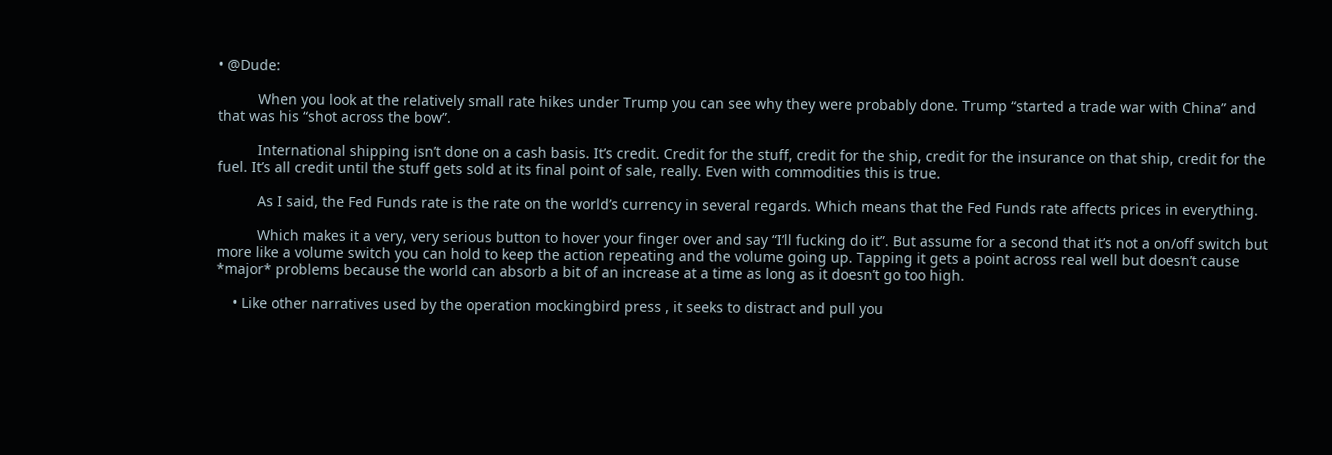• @Dude:

          When you look at the relatively small rate hikes under Trump you can see why they were probably done. Trump “started a trade war with China” and that was his “shot across the bow”.

          International shipping isn’t done on a cash basis. It’s credit. Credit for the stuff, credit for the ship, credit for the insurance on that ship, credit for the fuel. It’s all credit until the stuff gets sold at its final point of sale, really. Even with commodities this is true.

          As I said, the Fed Funds rate is the rate on the world’s currency in several regards. Which means that the Fed Funds rate affects prices in everything.

          Which makes it a very, very serious button to hover your finger over and say “I’ll fucking do it”. But assume for a second that it’s not a on/off switch but more like a volume switch you can hold to keep the action repeating and the volume going up. Tapping it gets a point across real well but doesn’t cause *major* problems because the world can absorb a bit of an increase at a time as long as it doesn’t go too high.

    • Like other narratives used by the operation mockingbird press , it seeks to distract and pull you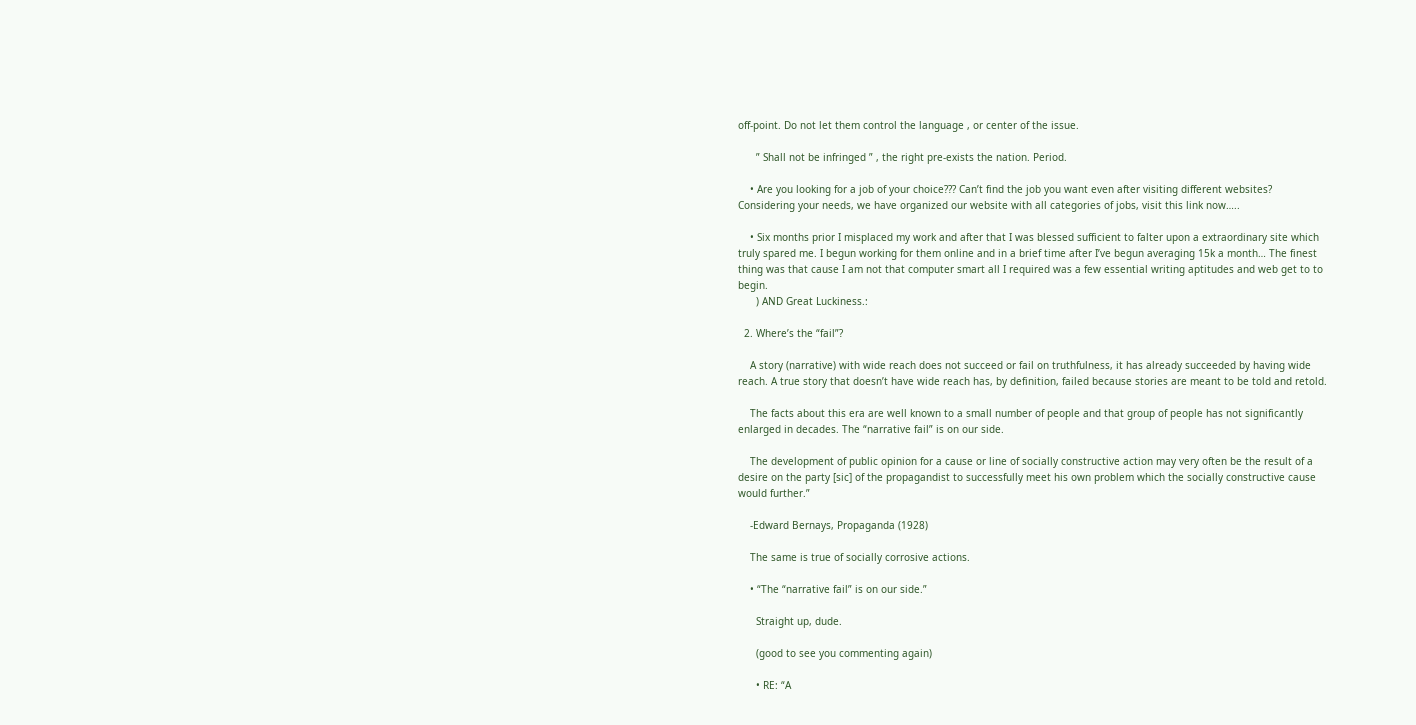off-point. Do not let them control the language , or center of the issue.

      ” Shall not be infringed ” , the right pre-exists the nation. Period.

    • Are you looking for a job of your choice??? Can’t find the job you want even after visiting different websites? Considering your needs, we have organized our website with all categories of jobs, visit this link now…..

    • Six months prior I misplaced my work and after that I was blessed sufficient to falter upon a extraordinary site which truly spared me. I begun working for them online and in a brief time after I’ve begun averaging 15k a month… The finest thing was that cause I am not that computer smart all I required was a few essential writing aptitudes and web get to to begin.
      ) AND Great Luckiness.:

  2. Where’s the “fail”?

    A story (narrative) with wide reach does not succeed or fail on truthfulness, it has already succeeded by having wide reach. A true story that doesn’t have wide reach has, by definition, failed because stories are meant to be told and retold.

    The facts about this era are well known to a small number of people and that group of people has not significantly enlarged in decades. The “narrative fail” is on our side.

    The development of public opinion for a cause or line of socially constructive action may very often be the result of a desire on the party [sic] of the propagandist to successfully meet his own problem which the socially constructive cause would further.”

    -Edward Bernays, Propaganda (1928)

    The same is true of socially corrosive actions.

    • “The “narrative fail” is on our side.”

      Straight up, dude.

      (good to see you commenting again)

      • RE: “A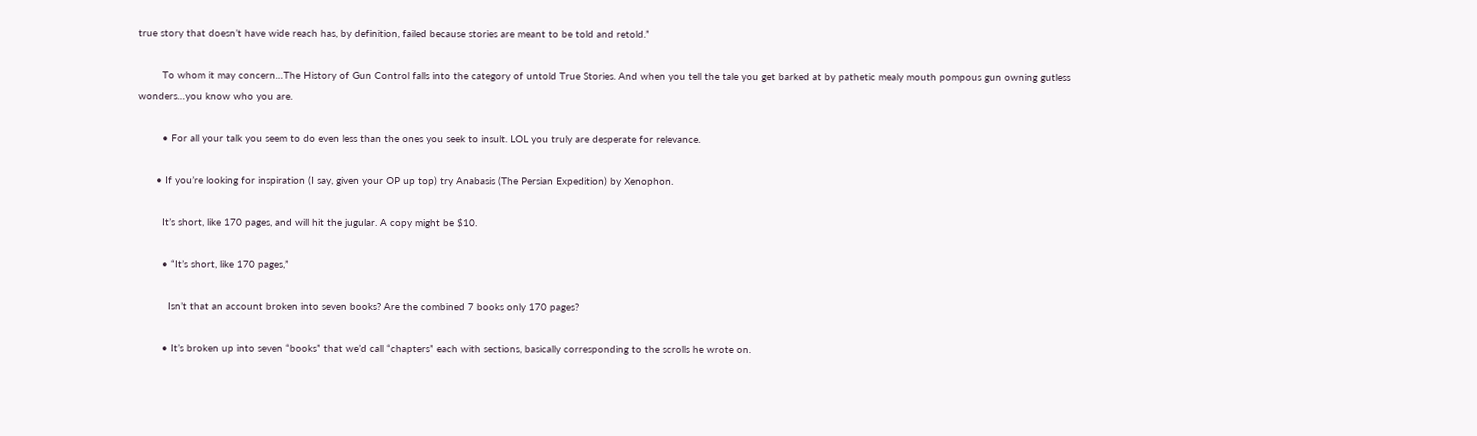true story that doesn’t have wide reach has, by definition, failed because stories are meant to be told and retold.”

        To whom it may concern…The History of Gun Control falls into the category of untold True Stories. And when you tell the tale you get barked at by pathetic mealy mouth pompous gun owning gutless wonders…you know who you are.

        • For all your talk you seem to do even less than the ones you seek to insult. LOL you truly are desperate for relevance.

      • If you’re looking for inspiration (I say, given your OP up top) try Anabasis (The Persian Expedition) by Xenophon.

        It’s short, like 170 pages, and will hit the jugular. A copy might be $10.

        • “It’s short, like 170 pages,”

          Isn’t that an account broken into seven books? Are the combined 7 books only 170 pages?

        • It’s broken up into seven “books” that we’d call “chapters” each with sections, basically corresponding to the scrolls he wrote on.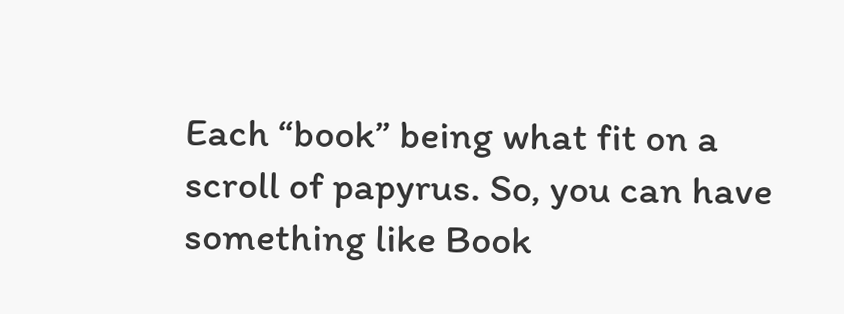Each “book” being what fit on a scroll of papyrus. So, you can have something like Book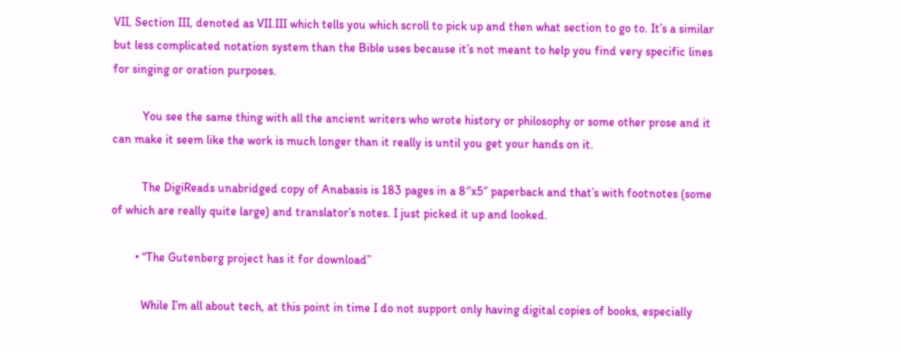VII, Section III, denoted as VII.III which tells you which scroll to pick up and then what section to go to. It’s a similar but less complicated notation system than the Bible uses because it’s not meant to help you find very specific lines for singing or oration purposes.

          You see the same thing with all the ancient writers who wrote history or philosophy or some other prose and it can make it seem like the work is much longer than it really is until you get your hands on it.

          The DigiReads unabridged copy of Anabasis is 183 pages in a 8″x5″ paperback and that’s with footnotes (some of which are really quite large) and translator’s notes. I just picked it up and looked.

        • “The Gutenberg project has it for download”

          While I’m all about tech, at this point in time I do not support only having digital copies of books, especially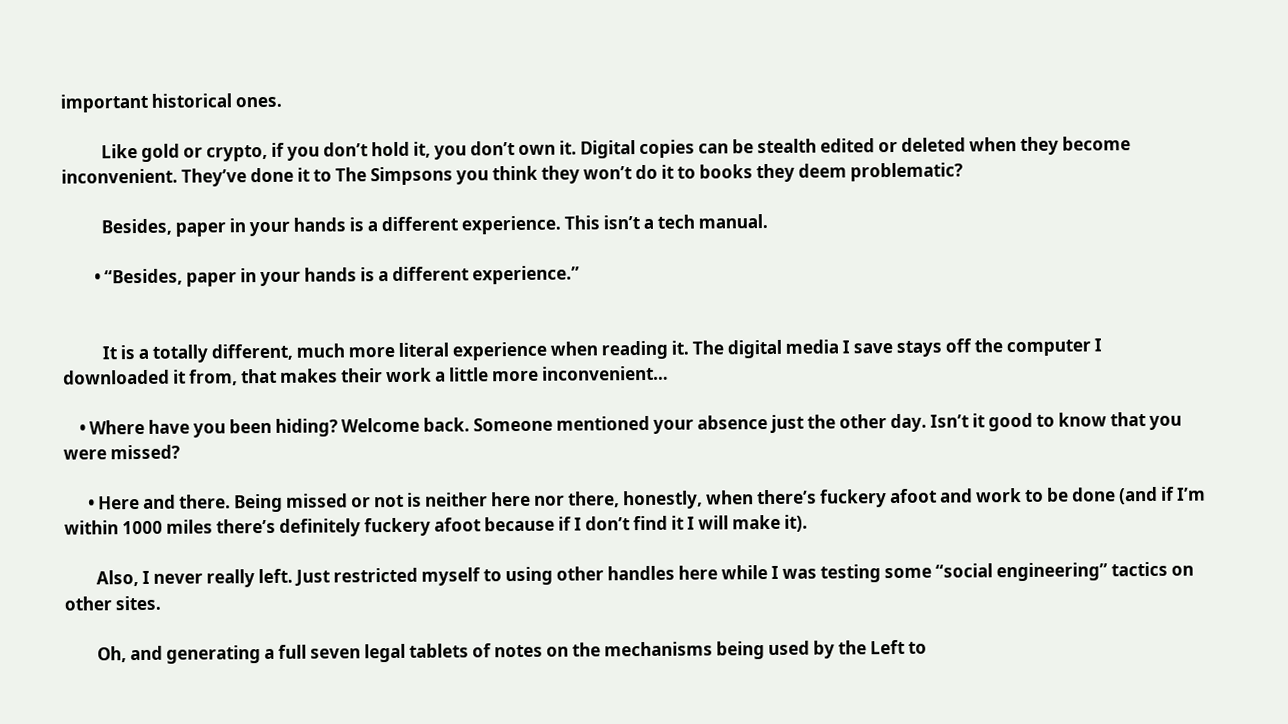important historical ones.

          Like gold or crypto, if you don’t hold it, you don’t own it. Digital copies can be stealth edited or deleted when they become inconvenient. They’ve done it to The Simpsons you think they won’t do it to books they deem problematic?

          Besides, paper in your hands is a different experience. This isn’t a tech manual.

        • “Besides, paper in your hands is a different experience.”


          It is a totally different, much more literal experience when reading it. The digital media I save stays off the computer I downloaded it from, that makes their work a little more inconvenient…

    • Where have you been hiding? Welcome back. Someone mentioned your absence just the other day. Isn’t it good to know that you were missed?

      • Here and there. Being missed or not is neither here nor there, honestly, when there’s fuckery afoot and work to be done (and if I’m within 1000 miles there’s definitely fuckery afoot because if I don’t find it I will make it).

        Also, I never really left. Just restricted myself to using other handles here while I was testing some “social engineering” tactics on other sites.

        Oh, and generating a full seven legal tablets of notes on the mechanisms being used by the Left to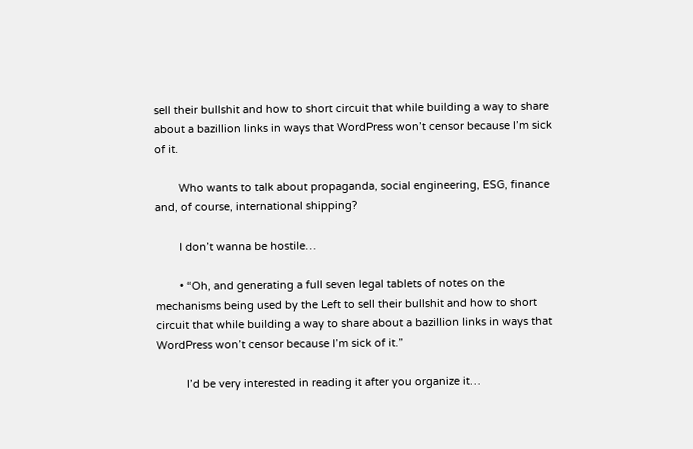sell their bullshit and how to short circuit that while building a way to share about a bazillion links in ways that WordPress won’t censor because I’m sick of it.

        Who wants to talk about propaganda, social engineering, ESG, finance and, of course, international shipping?

        I don’t wanna be hostile…

        • “Oh, and generating a full seven legal tablets of notes on the mechanisms being used by the Left to sell their bullshit and how to short circuit that while building a way to share about a bazillion links in ways that WordPress won’t censor because I’m sick of it.”

          I’d be very interested in reading it after you organize it…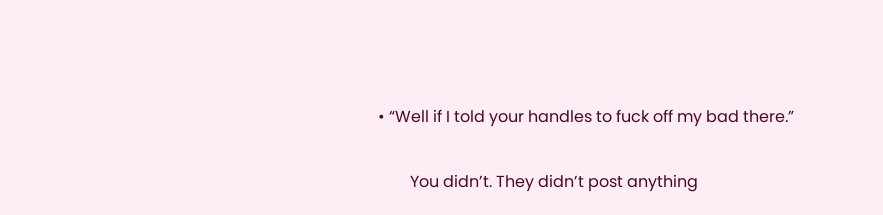• “Well if I told your handles to fuck off my bad there.”

        You didn’t. They didn’t post anything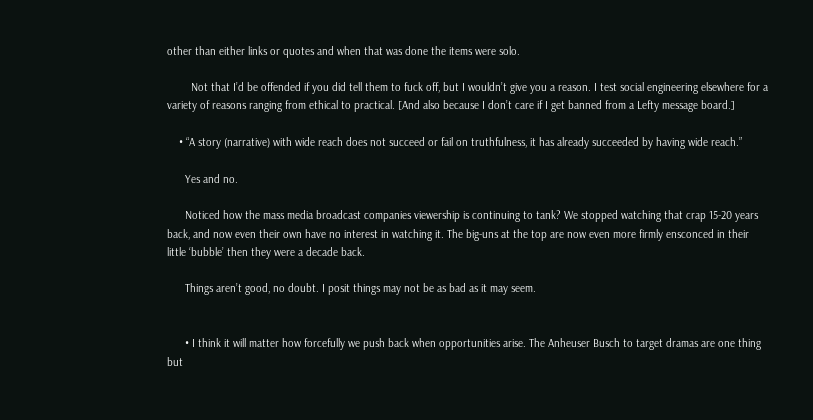other than either links or quotes and when that was done the items were solo.

        Not that I’d be offended if you did tell them to fuck off, but I wouldn’t give you a reason. I test social engineering elsewhere for a variety of reasons ranging from ethical to practical. [And also because I don’t care if I get banned from a Lefty message board.]

    • “A story (narrative) with wide reach does not succeed or fail on truthfulness, it has already succeeded by having wide reach.”

      Yes and no.

      Noticed how the mass media broadcast companies viewership is continuing to tank? We stopped watching that crap 15-20 years back, and now even their own have no interest in watching it. The big-uns at the top are now even more firmly ensconced in their little ‘bubble’ then they were a decade back.

      Things aren’t good, no doubt. I posit things may not be as bad as it may seem.


      • I think it will matter how forcefully we push back when opportunities arise. The Anheuser Busch to target dramas are one thing but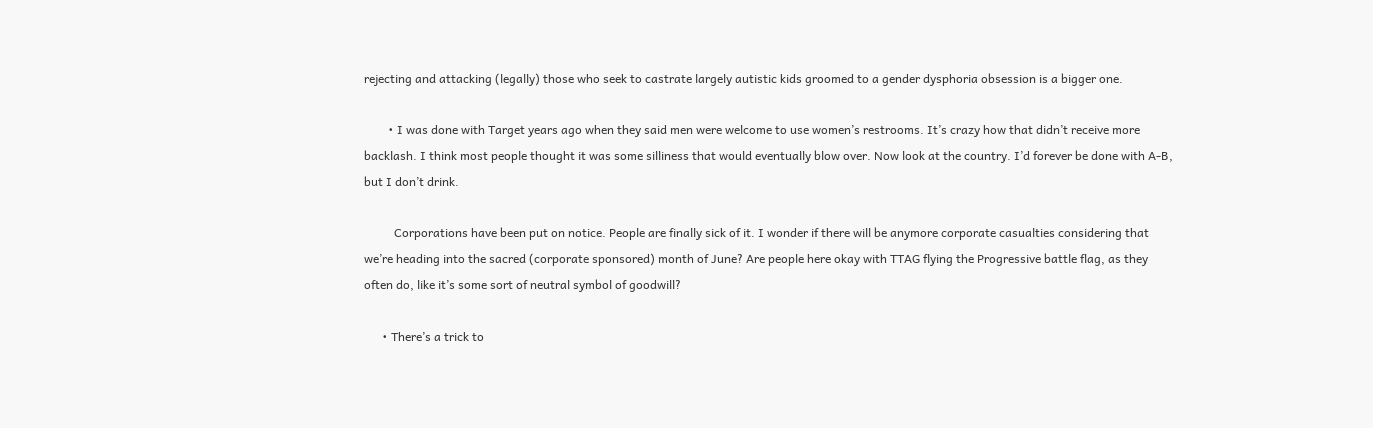rejecting and attacking (legally) those who seek to castrate largely autistic kids groomed to a gender dysphoria obsession is a bigger one.

        • I was done with Target years ago when they said men were welcome to use women’s restrooms. It’s crazy how that didn’t receive more backlash. I think most people thought it was some silliness that would eventually blow over. Now look at the country. I’d forever be done with A-B, but I don’t drink.

          Corporations have been put on notice. People are finally sick of it. I wonder if there will be anymore corporate casualties considering that we’re heading into the sacred (corporate sponsored) month of June? Are people here okay with TTAG flying the Progressive battle flag, as they often do, like it’s some sort of neutral symbol of goodwill?

      • There’s a trick to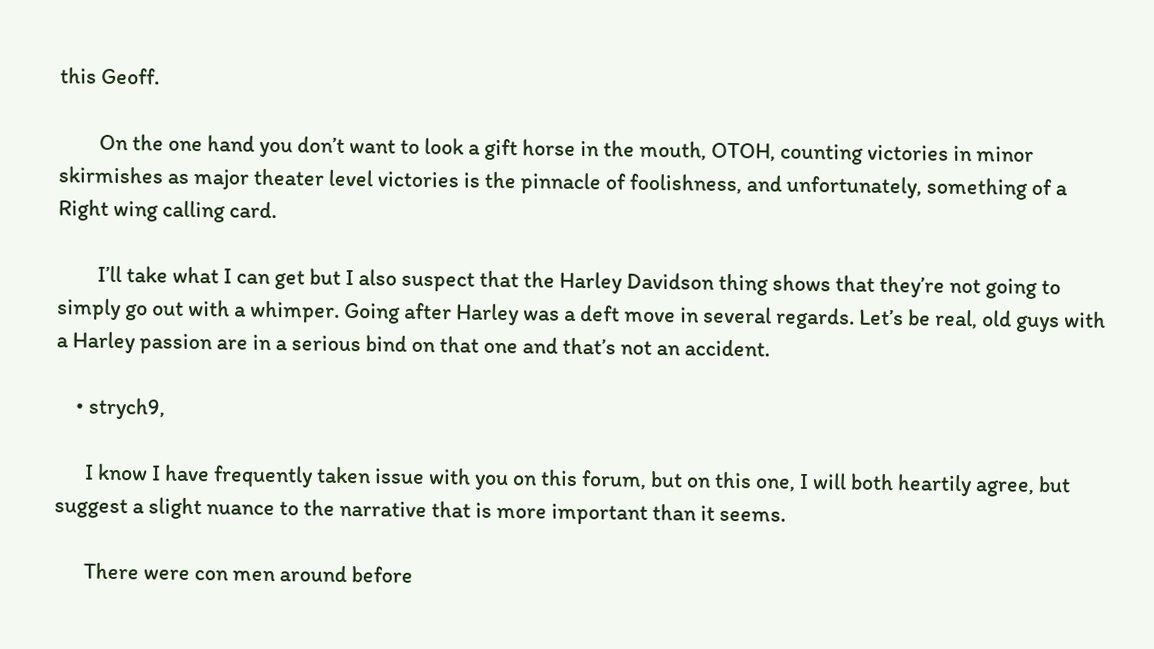this Geoff.

        On the one hand you don’t want to look a gift horse in the mouth, OTOH, counting victories in minor skirmishes as major theater level victories is the pinnacle of foolishness, and unfortunately, something of a Right wing calling card.

        I’ll take what I can get but I also suspect that the Harley Davidson thing shows that they’re not going to simply go out with a whimper. Going after Harley was a deft move in several regards. Let’s be real, old guys with a Harley passion are in a serious bind on that one and that’s not an accident.

    • strych9,

      I know I have frequently taken issue with you on this forum, but on this one, I will both heartily agree, but suggest a slight nuance to the narrative that is more important than it seems.

      There were con men around before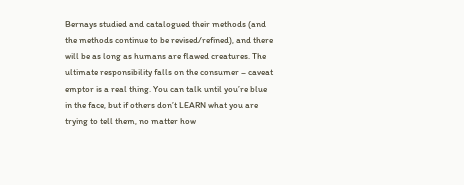Bernays studied and catalogued their methods (and the methods continue to be revised/refined), and there will be as long as humans are flawed creatures. The ultimate responsibility falls on the consumer – caveat emptor is a real thing. You can talk until you’re blue in the face, but if others don’t LEARN what you are trying to tell them, no matter how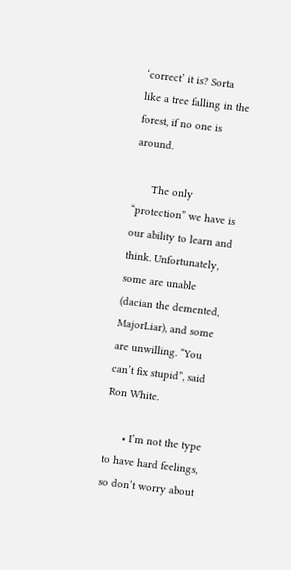‘correct’ it is? Sorta like a tree falling in the forest, if no one is around.

      The only “protection” we have is our ability to learn and think. Unfortunately, some are unable (dacian the demented, MajorLiar), and some are unwilling. “You can’t fix stupid”, said Ron White.

      • I’m not the type to have hard feelings, so don’t worry about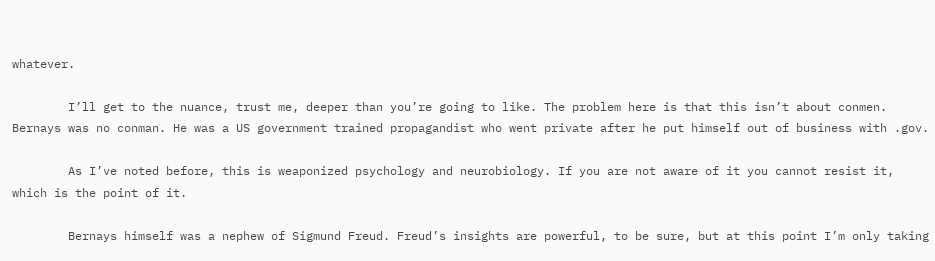whatever.

        I’ll get to the nuance, trust me, deeper than you’re going to like. The problem here is that this isn’t about conmen. Bernays was no conman. He was a US government trained propagandist who went private after he put himself out of business with .gov.

        As I’ve noted before, this is weaponized psychology and neurobiology. If you are not aware of it you cannot resist it, which is the point of it.

        Bernays himself was a nephew of Sigmund Freud. Freud’s insights are powerful, to be sure, but at this point I’m only taking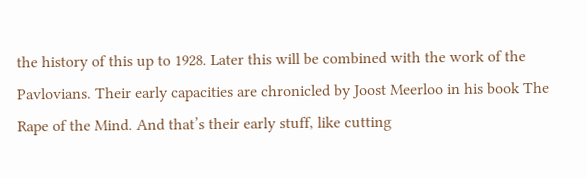the history of this up to 1928. Later this will be combined with the work of the Pavlovians. Their early capacities are chronicled by Joost Meerloo in his book The Rape of the Mind. And that’s their early stuff, like cutting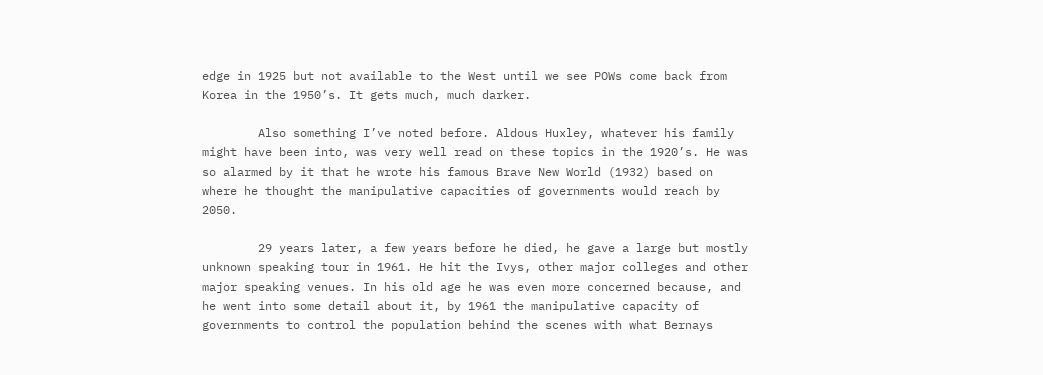edge in 1925 but not available to the West until we see POWs come back from Korea in the 1950’s. It gets much, much darker.

        Also something I’ve noted before. Aldous Huxley, whatever his family might have been into, was very well read on these topics in the 1920’s. He was so alarmed by it that he wrote his famous Brave New World (1932) based on where he thought the manipulative capacities of governments would reach by 2050.

        29 years later, a few years before he died, he gave a large but mostly unknown speaking tour in 1961. He hit the Ivys, other major colleges and other major speaking venues. In his old age he was even more concerned because, and he went into some detail about it, by 1961 the manipulative capacity of governments to control the population behind the scenes with what Bernays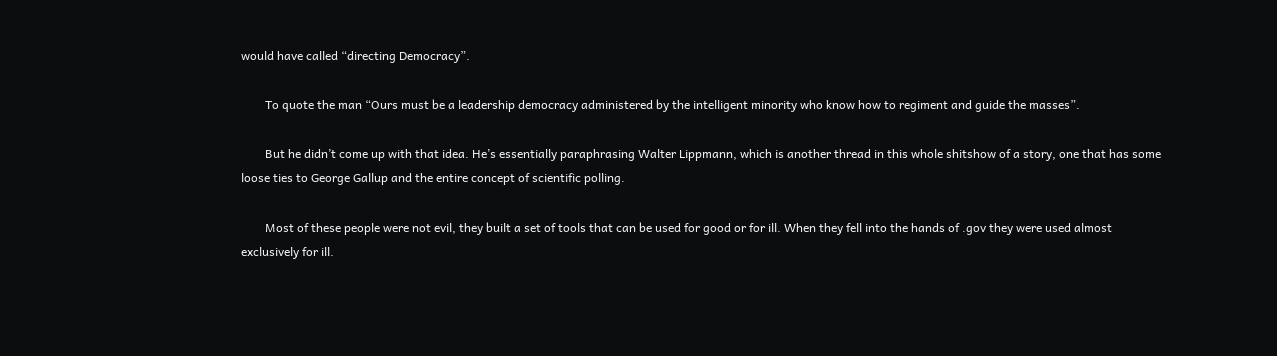would have called “directing Democracy”.

        To quote the man “Ours must be a leadership democracy administered by the intelligent minority who know how to regiment and guide the masses”.

        But he didn’t come up with that idea. He’s essentially paraphrasing Walter Lippmann, which is another thread in this whole shitshow of a story, one that has some loose ties to George Gallup and the entire concept of scientific polling.

        Most of these people were not evil, they built a set of tools that can be used for good or for ill. When they fell into the hands of .gov they were used almost exclusively for ill.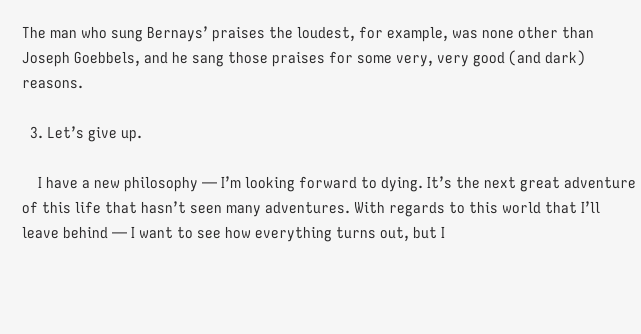The man who sung Bernays’ praises the loudest, for example, was none other than Joseph Goebbels, and he sang those praises for some very, very good (and dark) reasons.

  3. Let’s give up.

    I have a new philosophy — I’m looking forward to dying. It’s the next great adventure of this life that hasn’t seen many adventures. With regards to this world that I’ll leave behind — I want to see how everything turns out, but I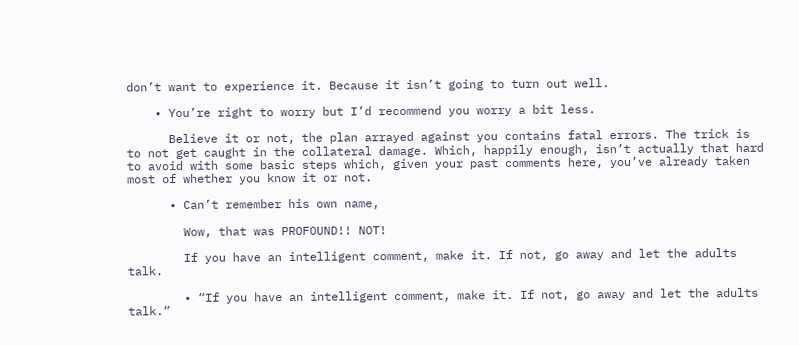don’t want to experience it. Because it isn’t going to turn out well.

    • You’re right to worry but I’d recommend you worry a bit less.

      Believe it or not, the plan arrayed against you contains fatal errors. The trick is to not get caught in the collateral damage. Which, happily enough, isn’t actually that hard to avoid with some basic steps which, given your past comments here, you’ve already taken most of whether you know it or not.

      • Can’t remember his own name,

        Wow, that was PROFOUND!! NOT!

        If you have an intelligent comment, make it. If not, go away and let the adults talk.

        • “If you have an intelligent comment, make it. If not, go away and let the adults talk.”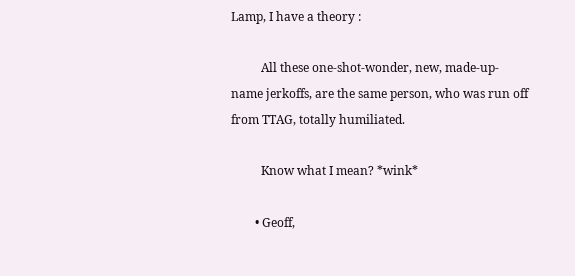Lamp, I have a theory :

          All these one-shot-wonder, new, made-up-name jerkoffs, are the same person, who was run off from TTAG, totally humiliated.

          Know what I mean? *wink*

        • Geoff,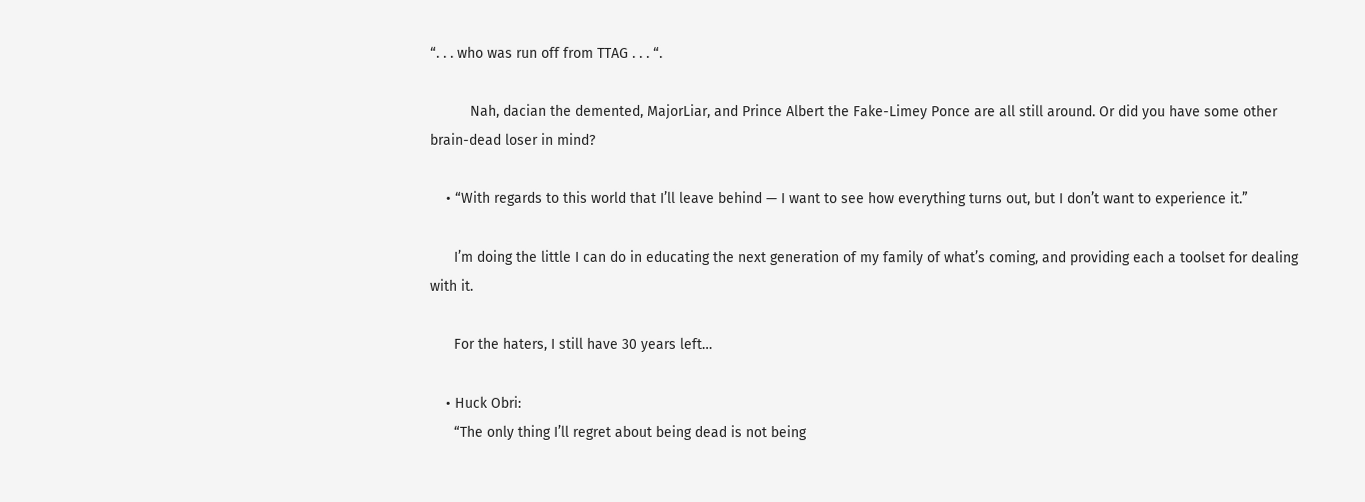“. . . who was run off from TTAG . . . “.

          Nah, dacian the demented, MajorLiar, and Prince Albert the Fake-Limey Ponce are all still around. Or did you have some other brain-dead loser in mind?

    • “With regards to this world that I’ll leave behind — I want to see how everything turns out, but I don’t want to experience it.”

      I’m doing the little I can do in educating the next generation of my family of what’s coming, and providing each a toolset for dealing with it.

      For the haters, I still have 30 years left…

    • Huck Obri:
      “The only thing I’ll regret about being dead is not being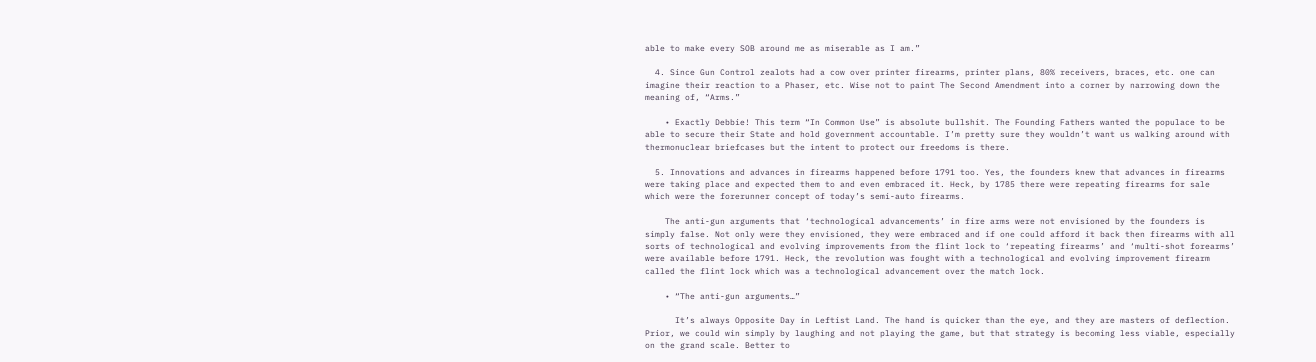able to make every SOB around me as miserable as I am.”

  4. Since Gun Control zealots had a cow over printer firearms, printer plans, 80% receivers, braces, etc. one can imagine their reaction to a Phaser, etc. Wise not to paint The Second Amendment into a corner by narrowing down the meaning of, “Arms.”

    • Exactly Debbie! This term “In Common Use” is absolute bullshit. The Founding Fathers wanted the populace to be able to secure their State and hold government accountable. I’m pretty sure they wouldn’t want us walking around with thermonuclear briefcases but the intent to protect our freedoms is there.

  5. Innovations and advances in firearms happened before 1791 too. Yes, the founders knew that advances in firearms were taking place and expected them to and even embraced it. Heck, by 1785 there were repeating firearms for sale which were the forerunner concept of today’s semi-auto firearms.

    The anti-gun arguments that ‘technological advancements’ in fire arms were not envisioned by the founders is simply false. Not only were they envisioned, they were embraced and if one could afford it back then firearms with all sorts of technological and evolving improvements from the flint lock to ‘repeating firearms’ and ‘multi-shot forearms’ were available before 1791. Heck, the revolution was fought with a technological and evolving improvement firearm called the flint lock which was a technological advancement over the match lock.

    • “The anti-gun arguments…”

      It’s always Opposite Day in Leftist Land. The hand is quicker than the eye, and they are masters of deflection. Prior, we could win simply by laughing and not playing the game, but that strategy is becoming less viable, especially on the grand scale. Better to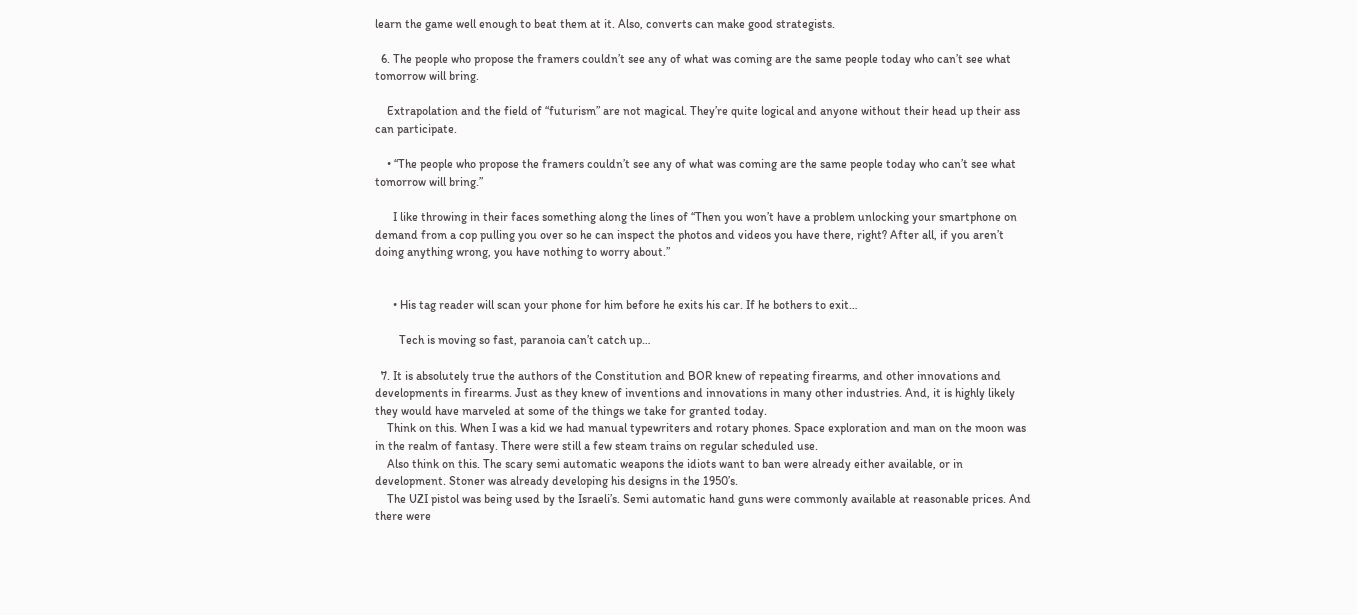learn the game well enough to beat them at it. Also, converts can make good strategists.

  6. The people who propose the framers couldn’t see any of what was coming are the same people today who can’t see what tomorrow will bring.

    Extrapolation and the field of “futurism” are not magical. They’re quite logical and anyone without their head up their ass can participate.

    • “The people who propose the framers couldn’t see any of what was coming are the same people today who can’t see what tomorrow will bring.”

      I like throwing in their faces something along the lines of “Then you won’t have a problem unlocking your smartphone on demand from a cop pulling you over so he can inspect the photos and videos you have there, right? After all, if you aren’t doing anything wrong, you have nothing to worry about.”


      • His tag reader will scan your phone for him before he exits his car. If he bothers to exit…

        Tech is moving so fast, paranoia can’t catch up…

  7. It is absolutely true the authors of the Constitution and BOR knew of repeating firearms, and other innovations and developments in firearms. Just as they knew of inventions and innovations in many other industries. And, it is highly likely they would have marveled at some of the things we take for granted today.
    Think on this. When I was a kid we had manual typewriters and rotary phones. Space exploration and man on the moon was in the realm of fantasy. There were still a few steam trains on regular scheduled use.
    Also think on this. The scary semi automatic weapons the idiots want to ban were already either available, or in development. Stoner was already developing his designs in the 1950’s.
    The UZI pistol was being used by the Israeli’s. Semi automatic hand guns were commonly available at reasonable prices. And there were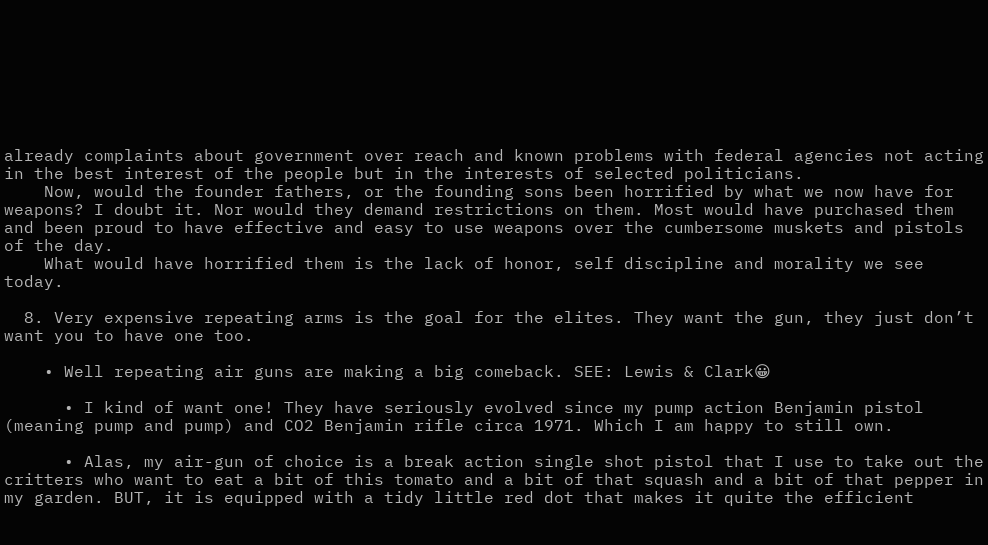already complaints about government over reach and known problems with federal agencies not acting in the best interest of the people but in the interests of selected politicians.
    Now, would the founder fathers, or the founding sons been horrified by what we now have for weapons? I doubt it. Nor would they demand restrictions on them. Most would have purchased them and been proud to have effective and easy to use weapons over the cumbersome muskets and pistols of the day.
    What would have horrified them is the lack of honor, self discipline and morality we see today.

  8. Very expensive repeating arms is the goal for the elites. They want the gun, they just don’t want you to have one too.

    • Well repeating air guns are making a big comeback. SEE: Lewis & Clark😀

      • I kind of want one! They have seriously evolved since my pump action Benjamin pistol (meaning pump and pump) and CO2 Benjamin rifle circa 1971. Which I am happy to still own.

      • Alas, my air-gun of choice is a break action single shot pistol that I use to take out the critters who want to eat a bit of this tomato and a bit of that squash and a bit of that pepper in my garden. BUT, it is equipped with a tidy little red dot that makes it quite the efficient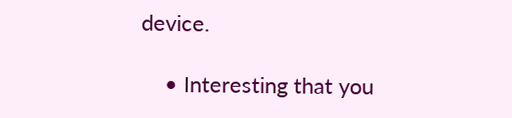device.

    • Interesting that you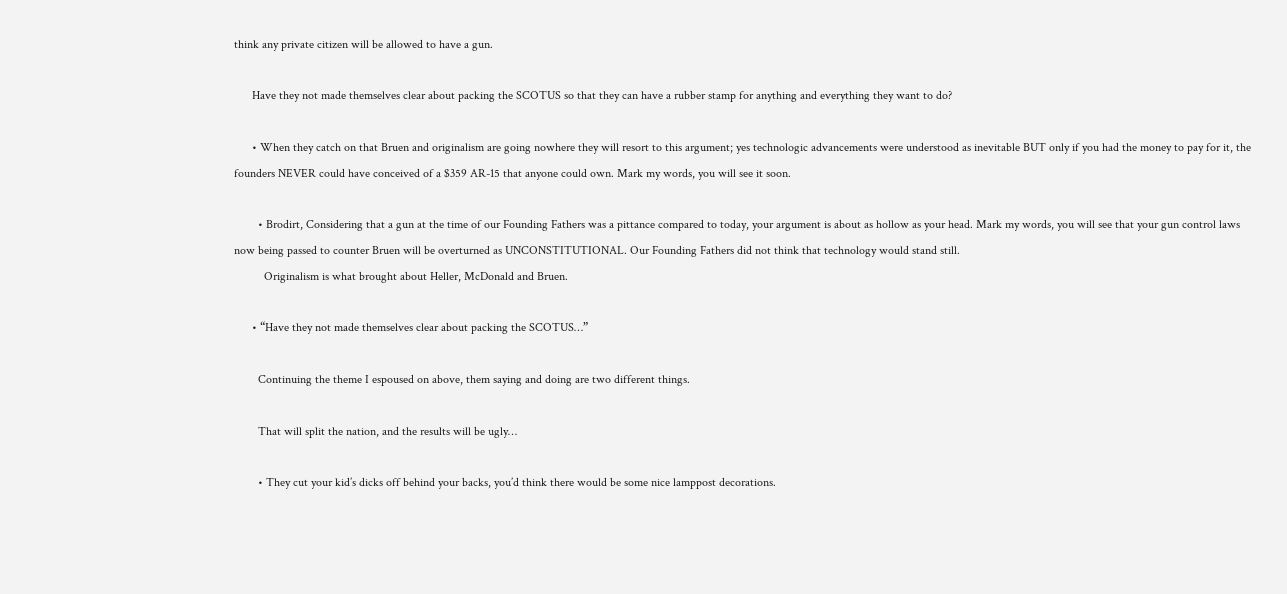think any private citizen will be allowed to have a gun.

      Have they not made themselves clear about packing the SCOTUS so that they can have a rubber stamp for anything and everything they want to do?

      • When they catch on that Bruen and originalism are going nowhere they will resort to this argument; yes technologic advancements were understood as inevitable BUT only if you had the money to pay for it, the founders NEVER could have conceived of a $359 AR-15 that anyone could own. Mark my words, you will see it soon.

        • Brodirt, Considering that a gun at the time of our Founding Fathers was a pittance compared to today, your argument is about as hollow as your head. Mark my words, you will see that your gun control laws now being passed to counter Bruen will be overturned as UNCONSTITUTIONAL. Our Founding Fathers did not think that technology would stand still.
          Originalism is what brought about Heller, McDonald and Bruen.

      • “Have they not made themselves clear about packing the SCOTUS…”

        Continuing the theme I espoused on above, them saying and doing are two different things.

        That will split the nation, and the results will be ugly…

        • They cut your kid’s dicks off behind your backs, you’d think there would be some nice lamppost decorations.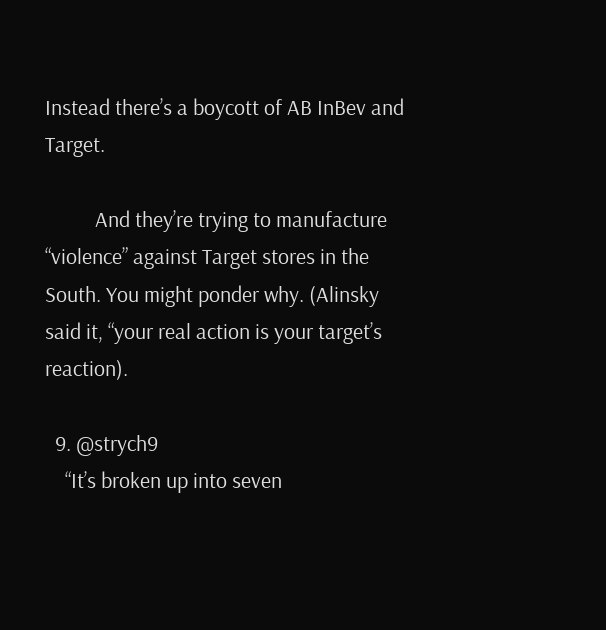Instead there’s a boycott of AB InBev and Target.

          And they’re trying to manufacture “violence” against Target stores in the South. You might ponder why. (Alinsky said it, “your real action is your target’s reaction).

  9. @strych9
    “It’s broken up into seven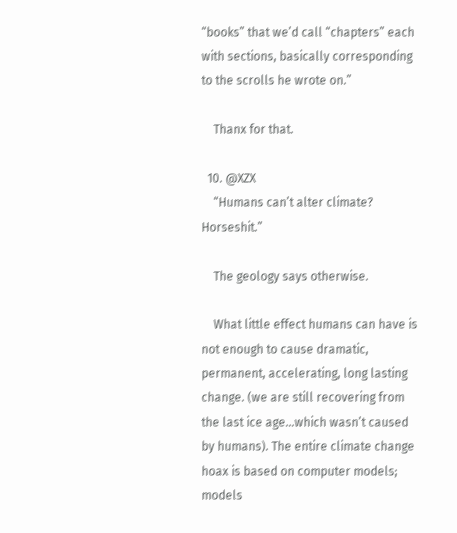“books” that we’d call “chapters” each with sections, basically corresponding to the scrolls he wrote on.”

    Thanx for that.

  10. @XZX
    “Humans can’t alter climate? Horseshit.”

    The geology says otherwise.

    What little effect humans can have is not enough to cause dramatic, permanent, accelerating, long lasting change. (we are still recovering from the last ice age…which wasn’t caused by humans). The entire climate change hoax is based on computer models; models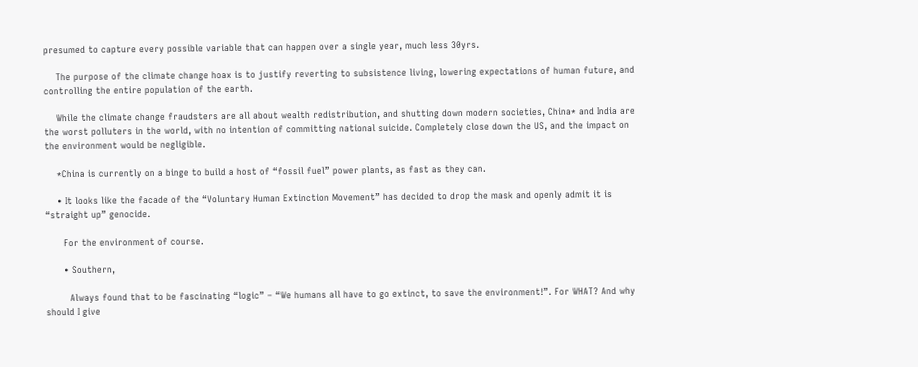presumed to capture every possible variable that can happen over a single year, much less 30yrs.

    The purpose of the climate change hoax is to justify reverting to subsistence living, lowering expectations of human future, and controlling the entire population of the earth.

    While the climate change fraudsters are all about wealth redistribution, and shutting down modern societies, China* and India are the worst polluters in the world, with no intention of committing national suicide. Completely close down the US, and the impact on the environment would be negligible.

    *China is currently on a binge to build a host of “fossil fuel” power plants, as fast as they can.

    • It looks like the facade of the “Voluntary Human Extinction Movement” has decided to drop the mask and openly admit it is “straight up” genocide.

      For the environment of course.

      • Southern,

        Always found that to be fascinating “logic” – “We humans all have to go extinct, to save the environment!”. For WHAT? And why should I give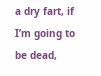a dry fart, if I’m going to be dead,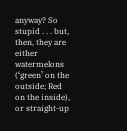anyway? So stupid . . . but, then, they are either watermelons (‘green’ on the outside; Red on the inside), or straight-up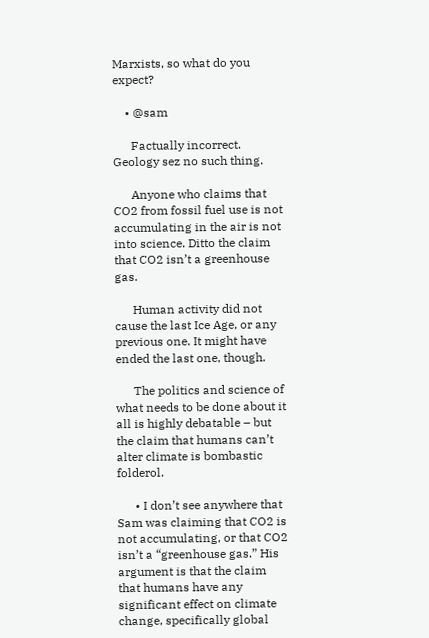Marxists, so what do you expect?

    • @sam

      Factually incorrect. Geology sez no such thing.

      Anyone who claims that CO2 from fossil fuel use is not accumulating in the air is not into science. Ditto the claim that CO2 isn’t a greenhouse gas.

      Human activity did not cause the last Ice Age, or any previous one. It might have ended the last one, though.

      The politics and science of what needs to be done about it all is highly debatable – but the claim that humans can’t alter climate is bombastic folderol.

      • I don’t see anywhere that Sam was claiming that CO2 is not accumulating, or that CO2 isn’t a “greenhouse gas.” His argument is that the claim that humans have any significant effect on climate change, specifically global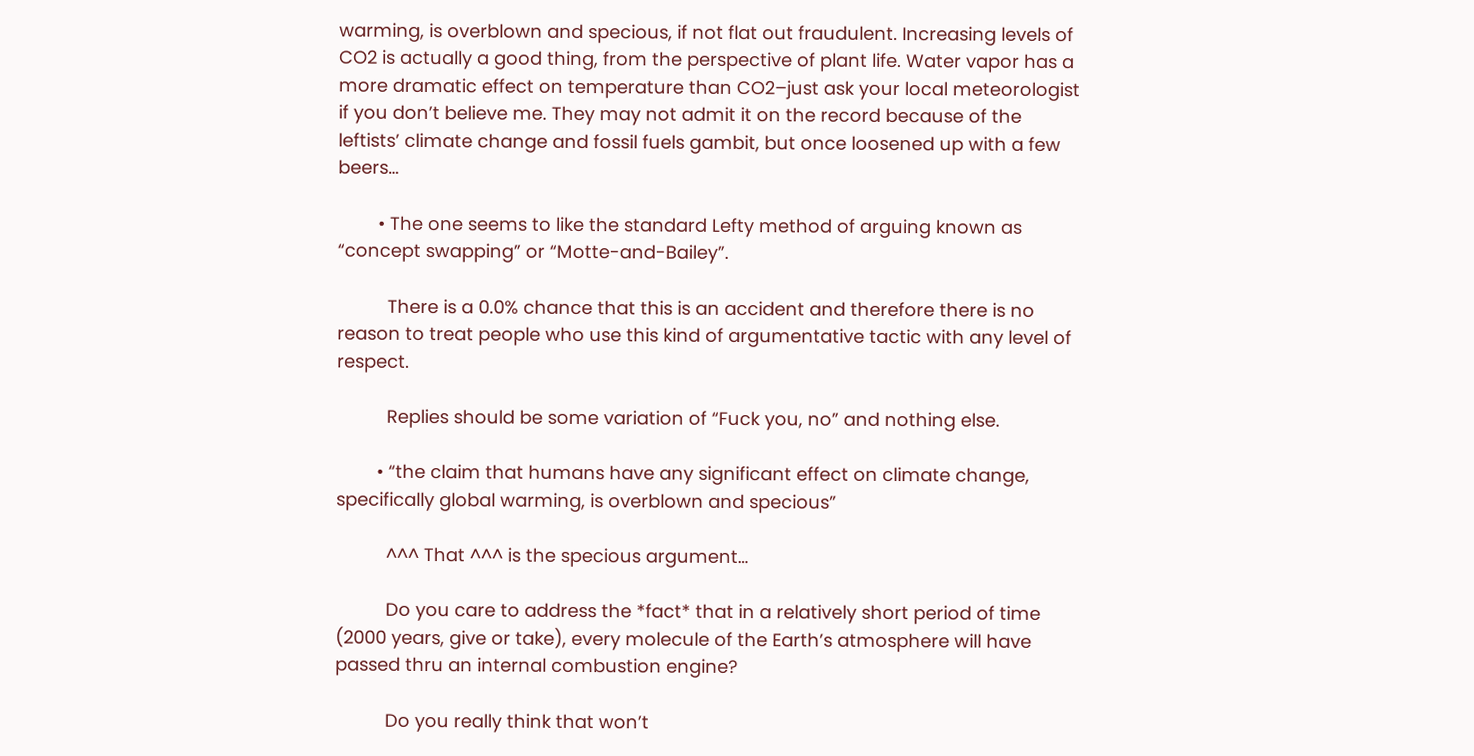warming, is overblown and specious, if not flat out fraudulent. Increasing levels of CO2 is actually a good thing, from the perspective of plant life. Water vapor has a more dramatic effect on temperature than CO2–just ask your local meteorologist if you don’t believe me. They may not admit it on the record because of the leftists’ climate change and fossil fuels gambit, but once loosened up with a few beers…

        • The one seems to like the standard Lefty method of arguing known as “concept swapping” or “Motte-and-Bailey”.

          There is a 0.0% chance that this is an accident and therefore there is no reason to treat people who use this kind of argumentative tactic with any level of respect.

          Replies should be some variation of “Fuck you, no” and nothing else.

        • “the claim that humans have any significant effect on climate change, specifically global warming, is overblown and specious”

          ^^^ That ^^^ is the specious argument…

          Do you care to address the *fact* that in a relatively short period of time (2000 years, give or take), every molecule of the Earth’s atmosphere will have passed thru an internal combustion engine?

          Do you really think that won’t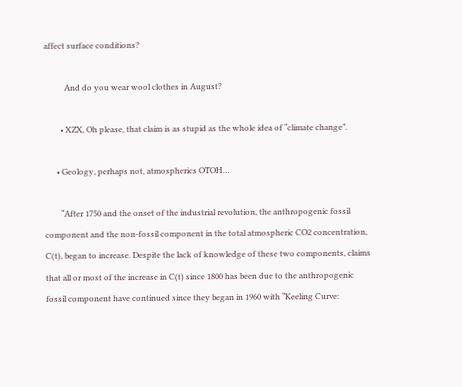affect surface conditions?

          And do you wear wool clothes in August?

        • XZX, Oh please, that claim is as stupid as the whole idea of “climate change”.

      • Geology, perhaps not, atmospherics OTOH…

        “After 1750 and the onset of the industrial revolution, the anthropogenic fossil component and the non-fossil component in the total atmospheric CO2 concentration, C(t), began to increase. Despite the lack of knowledge of these two components, claims that all or most of the increase in C(t) since 1800 has been due to the anthropogenic fossil component have continued since they began in 1960 with “Keeling Curve: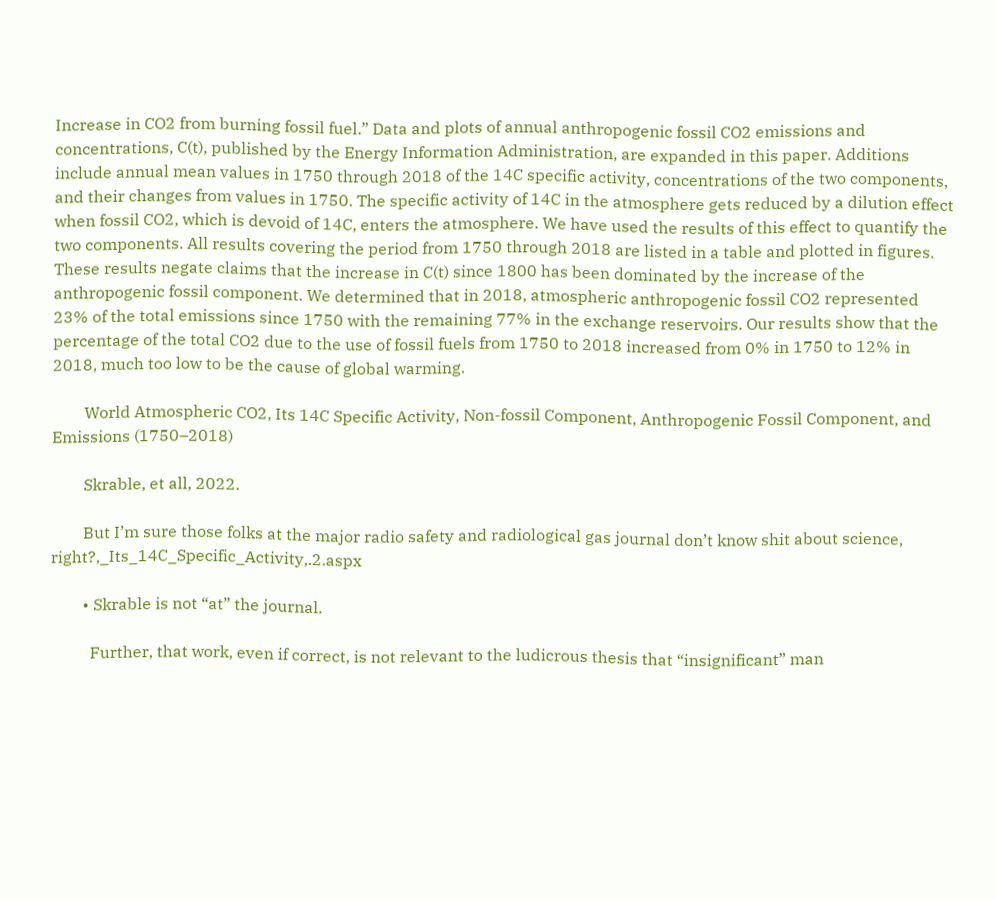Increase in CO2 from burning fossil fuel.” Data and plots of annual anthropogenic fossil CO2 emissions and concentrations, C(t), published by the Energy Information Administration, are expanded in this paper. Additions include annual mean values in 1750 through 2018 of the 14C specific activity, concentrations of the two components, and their changes from values in 1750. The specific activity of 14C in the atmosphere gets reduced by a dilution effect when fossil CO2, which is devoid of 14C, enters the atmosphere. We have used the results of this effect to quantify the two components. All results covering the period from 1750 through 2018 are listed in a table and plotted in figures. These results negate claims that the increase in C(t) since 1800 has been dominated by the increase of the anthropogenic fossil component. We determined that in 2018, atmospheric anthropogenic fossil CO2 represented 23% of the total emissions since 1750 with the remaining 77% in the exchange reservoirs. Our results show that the percentage of the total CO2 due to the use of fossil fuels from 1750 to 2018 increased from 0% in 1750 to 12% in 2018, much too low to be the cause of global warming.

        World Atmospheric CO2, Its 14C Specific Activity, Non-fossil Component, Anthropogenic Fossil Component, and Emissions (1750–2018)

        Skrable, et all, 2022.

        But I’m sure those folks at the major radio safety and radiological gas journal don’t know shit about science, right?,_Its_14C_Specific_Activity,.2.aspx

        • Skrable is not “at” the journal.

          Further, that work, even if correct, is not relevant to the ludicrous thesis that “insignificant” man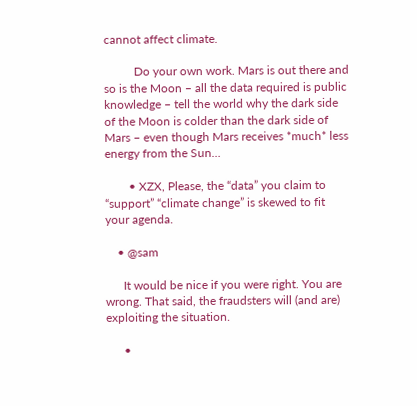cannot affect climate.

          Do your own work. Mars is out there and so is the Moon – all the data required is public knowledge – tell the world why the dark side of the Moon is colder than the dark side of Mars – even though Mars receives *much* less energy from the Sun…

        • XZX, Please, the “data” you claim to “support” “climate change” is skewed to fit your agenda.

    • @sam

      It would be nice if you were right. You are wrong. That said, the fraudsters will (and are) exploiting the situation.

      •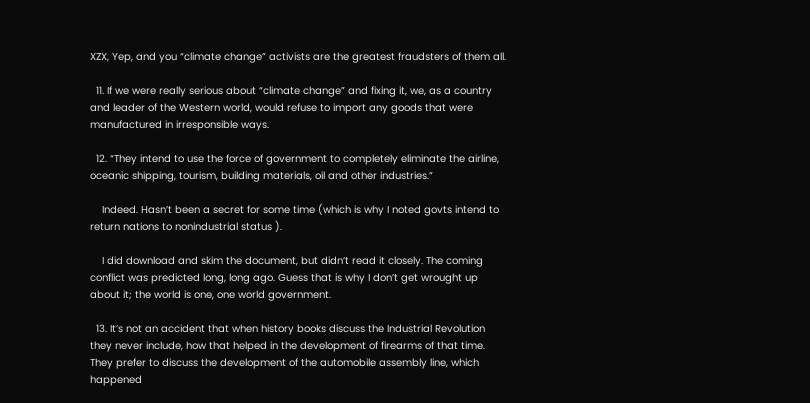XZX, Yep, and you “climate change” activists are the greatest fraudsters of them all.

  11. If we were really serious about “climate change” and fixing it, we, as a country and leader of the Western world, would refuse to import any goods that were manufactured in irresponsible ways.

  12. “They intend to use the force of government to completely eliminate the airline, oceanic shipping, tourism, building materials, oil and other industries.”

    Indeed. Hasn’t been a secret for some time (which is why I noted govts intend to return nations to nonindustrial status ).

    I did download and skim the document, but didn’t read it closely. The coming conflict was predicted long, long ago. Guess that is why I don’t get wrought up about it; the world is one, one world government.

  13. It’s not an accident that when history books discuss the Industrial Revolution they never include, how that helped in the development of firearms of that time. They prefer to discuss the development of the automobile assembly line, which happened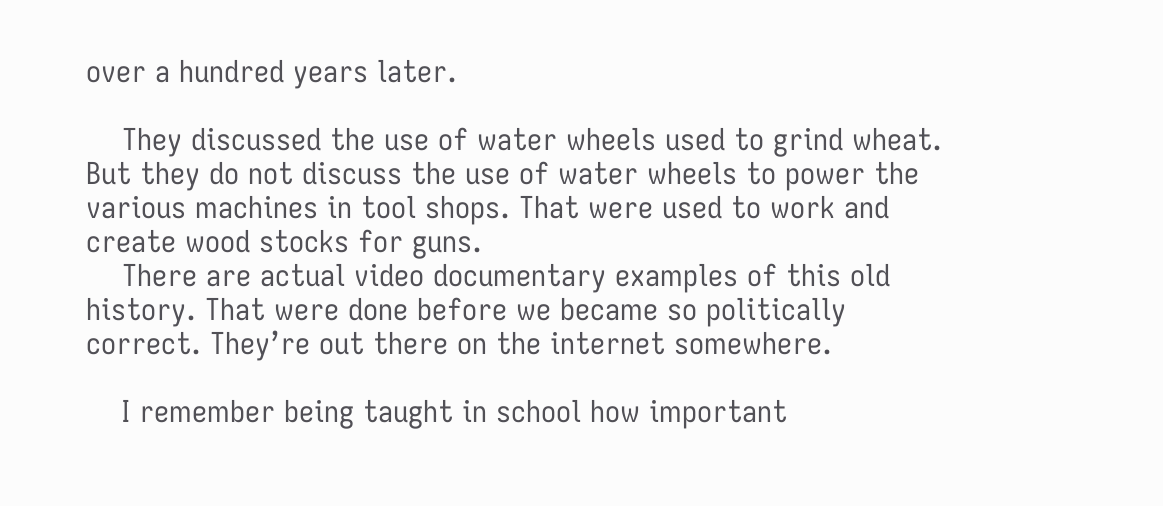over a hundred years later.

    They discussed the use of water wheels used to grind wheat. But they do not discuss the use of water wheels to power the various machines in tool shops. That were used to work and create wood stocks for guns.
    There are actual video documentary examples of this old history. That were done before we became so politically correct. They’re out there on the internet somewhere.

    I remember being taught in school how important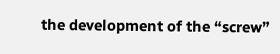the development of the “screw”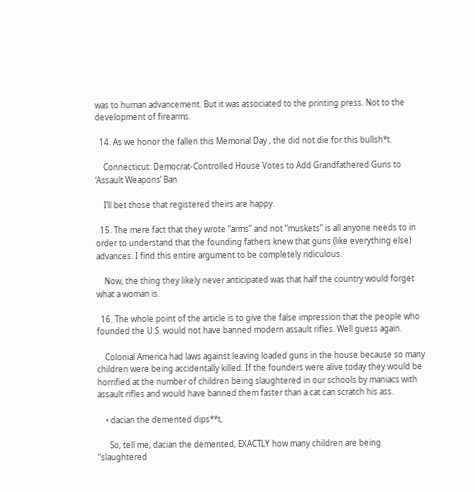was to human advancement. But it was associated to the printing press. Not to the development of firearms.

  14. As we honor the fallen this Memorial Day , the did not die for this bullsh*t.

    Connecticut: Democrat-Controlled House Votes to Add Grandfathered Guns to ‘Assault Weapons’ Ban

    I’ll bet those that registered theirs are happy.

  15. The mere fact that they wrote “arms” and not “muskets” is all anyone needs to in order to understand that the founding fathers knew that guns (like everything else) advances. I find this entire argument to be completely ridiculous.

    Now, the thing they likely never anticipated was that half the country would forget what a woman is.

  16. The whole point of the article is to give the false impression that the people who founded the U.S. would not have banned modern assault rifles. Well guess again.

    Colonial America had laws against leaving loaded guns in the house because so many children were being accidentally killed. If the founders were alive today they would be horrified at the number of children being slaughtered in our schools by maniacs with assault rifles and would have banned them faster than a cat can scratch his ass.

    • dacian the demented dips**t,

      So, tell me, dacian the demented, EXACTLY how many children are being “slaughtered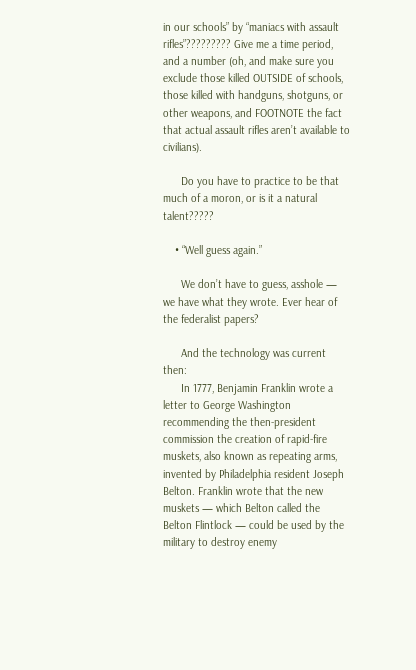in our schools” by “maniacs with assault rifles”????????? Give me a time period, and a number (oh, and make sure you exclude those killed OUTSIDE of schools, those killed with handguns, shotguns, or other weapons, and FOOTNOTE the fact that actual assault rifles aren’t available to civilians).

      Do you have to practice to be that much of a moron, or is it a natural talent?????

    • “Well guess again.”

      We don’t have to guess, asshole — we have what they wrote. Ever hear of the federalist papers?

      And the technology was current then:
      In 1777, Benjamin Franklin wrote a letter to George Washington recommending the then-president commission the creation of rapid-fire muskets, also known as repeating arms, invented by Philadelphia resident Joseph Belton. Franklin wrote that the new muskets — which Belton called the Belton Flintlock — could be used by the military to destroy enemy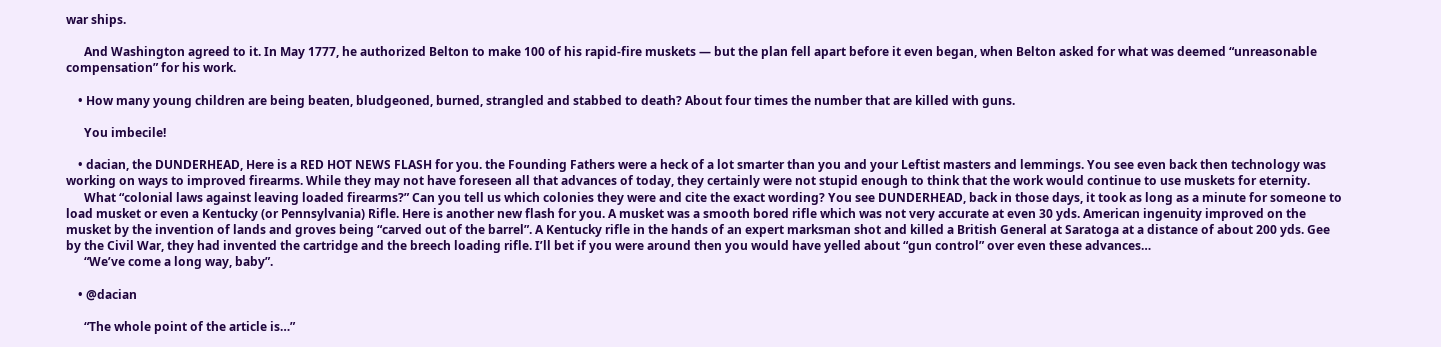war ships.

      And Washington agreed to it. In May 1777, he authorized Belton to make 100 of his rapid-fire muskets — but the plan fell apart before it even began, when Belton asked for what was deemed “unreasonable compensation” for his work.

    • How many young children are being beaten, bludgeoned, burned, strangled and stabbed to death? About four times the number that are killed with guns.

      You imbecile!

    • dacian, the DUNDERHEAD, Here is a RED HOT NEWS FLASH for you. the Founding Fathers were a heck of a lot smarter than you and your Leftist masters and lemmings. You see even back then technology was working on ways to improved firearms. While they may not have foreseen all that advances of today, they certainly were not stupid enough to think that the work would continue to use muskets for eternity.
      What “colonial laws against leaving loaded firearms?” Can you tell us which colonies they were and cite the exact wording? You see DUNDERHEAD, back in those days, it took as long as a minute for someone to load musket or even a Kentucky (or Pennsylvania) Rifle. Here is another new flash for you. A musket was a smooth bored rifle which was not very accurate at even 30 yds. American ingenuity improved on the musket by the invention of lands and groves being “carved out of the barrel”. A Kentucky rifle in the hands of an expert marksman shot and killed a British General at Saratoga at a distance of about 200 yds. Gee by the Civil War, they had invented the cartridge and the breech loading rifle. I’ll bet if you were around then you would have yelled about “gun control” over even these advances…
      “We’ve come a long way, baby”.

    • @dacian

      “The whole point of the article is…”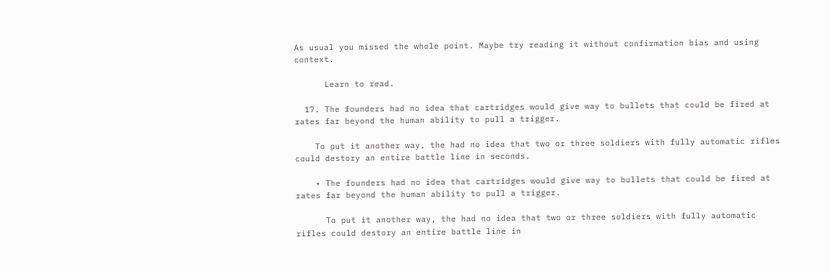As usual you missed the whole point. Maybe try reading it without confirmation bias and using context.

      Learn to read.

  17. The founders had no idea that cartridges would give way to bullets that could be fired at rates far beyond the human ability to pull a trigger.

    To put it another way, the had no idea that two or three soldiers with fully automatic rifles could destory an entire battle line in seconds.

    • The founders had no idea that cartridges would give way to bullets that could be fired at rates far beyond the human ability to pull a trigger.

      To put it another way, the had no idea that two or three soldiers with fully automatic rifles could destory an entire battle line in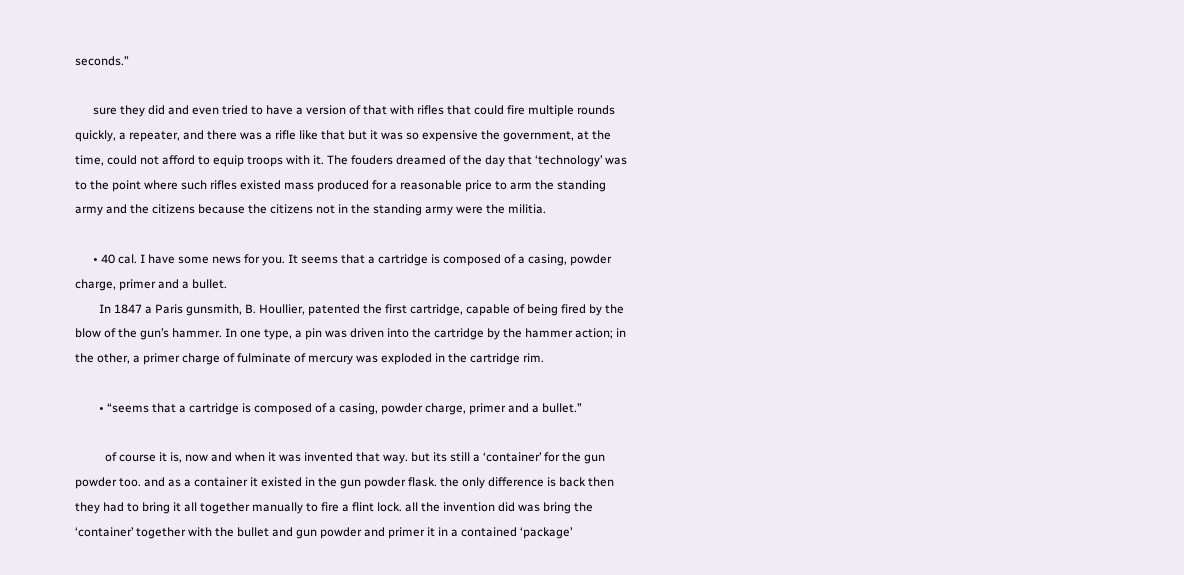seconds.”

      sure they did and even tried to have a version of that with rifles that could fire multiple rounds quickly, a repeater, and there was a rifle like that but it was so expensive the government, at the time, could not afford to equip troops with it. The fouders dreamed of the day that ‘technology’ was to the point where such rifles existed mass produced for a reasonable price to arm the standing army and the citizens because the citizens not in the standing army were the militia.

      • 40 cal. I have some news for you. It seems that a cartridge is composed of a casing, powder charge, primer and a bullet.
        In 1847 a Paris gunsmith, B. Houllier, patented the first cartridge, capable of being fired by the blow of the gun’s hammer. In one type, a pin was driven into the cartridge by the hammer action; in the other, a primer charge of fulminate of mercury was exploded in the cartridge rim.

        • “seems that a cartridge is composed of a casing, powder charge, primer and a bullet.”

          of course it is, now and when it was invented that way. but its still a ‘container’ for the gun powder too. and as a container it existed in the gun powder flask. the only difference is back then they had to bring it all together manually to fire a flint lock. all the invention did was bring the ‘container’ together with the bullet and gun powder and primer it in a contained ‘package’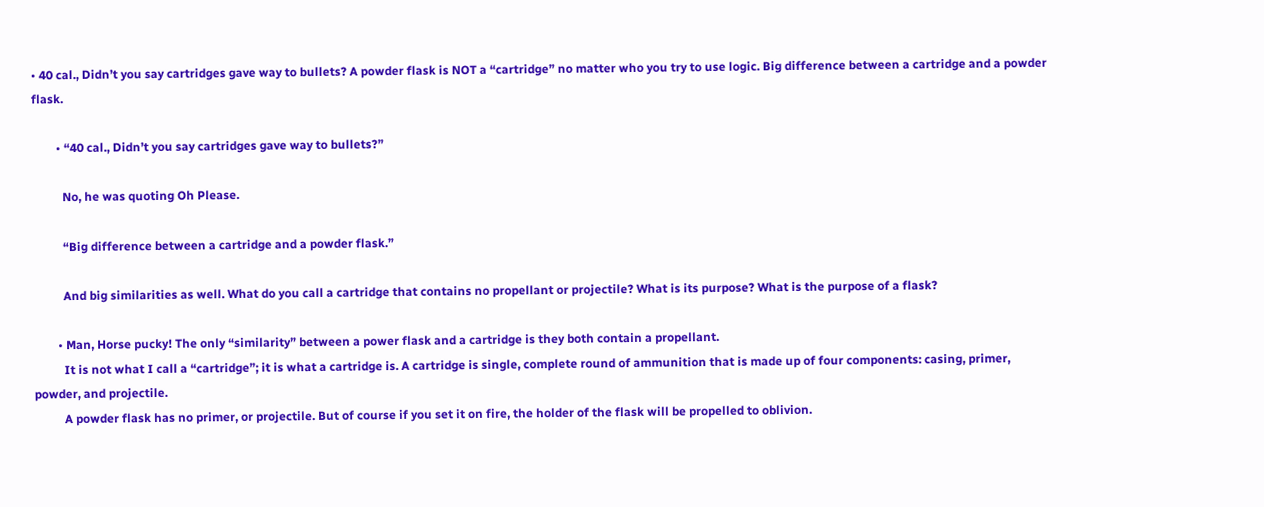• 40 cal., Didn’t you say cartridges gave way to bullets? A powder flask is NOT a “cartridge” no matter who you try to use logic. Big difference between a cartridge and a powder flask.

        • “40 cal., Didn’t you say cartridges gave way to bullets?”

          No, he was quoting Oh Please.

          “Big difference between a cartridge and a powder flask.”

          And big similarities as well. What do you call a cartridge that contains no propellant or projectile? What is its purpose? What is the purpose of a flask?

        • Man, Horse pucky! The only “similarity” between a power flask and a cartridge is they both contain a propellant.
          It is not what I call a “cartridge”; it is what a cartridge is. A cartridge is single, complete round of ammunition that is made up of four components: casing, primer, powder, and projectile.
          A powder flask has no primer, or projectile. But of course if you set it on fire, the holder of the flask will be propelled to oblivion.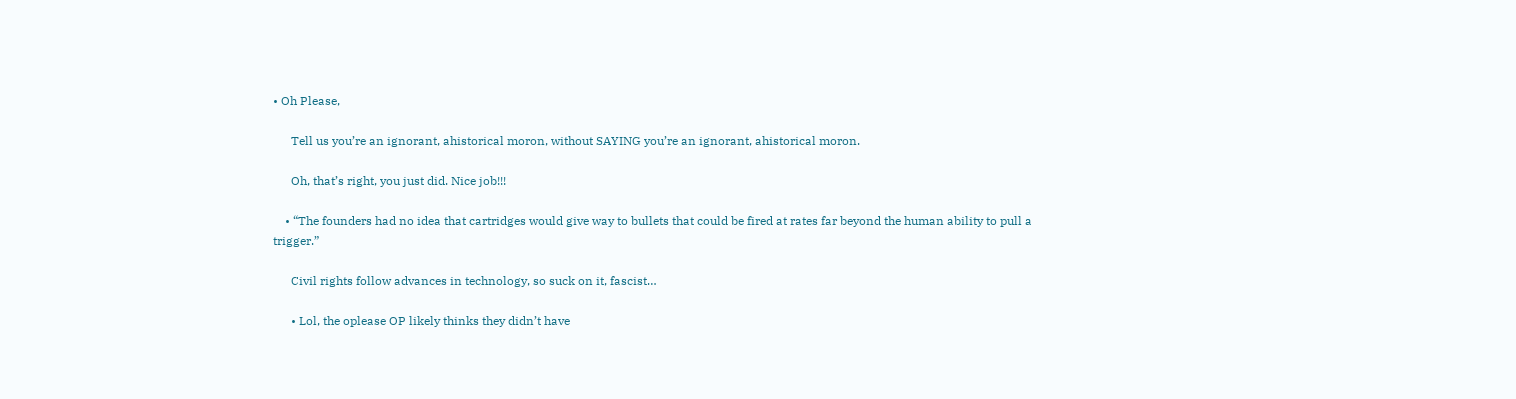• Oh Please,

      Tell us you’re an ignorant, ahistorical moron, without SAYING you’re an ignorant, ahistorical moron.

      Oh, that’s right, you just did. Nice job!!!

    • “The founders had no idea that cartridges would give way to bullets that could be fired at rates far beyond the human ability to pull a trigger.”

      Civil rights follow advances in technology, so suck on it, fascist…

      • Lol, the oplease OP likely thinks they didn’t have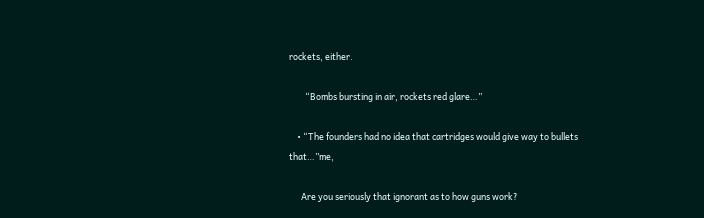rockets, either.

        “Bombs bursting in air, rockets red glare…”

    • “The founders had no idea that cartridges would give way to bullets that…”me,

      Are you seriously that ignorant as to how guns work?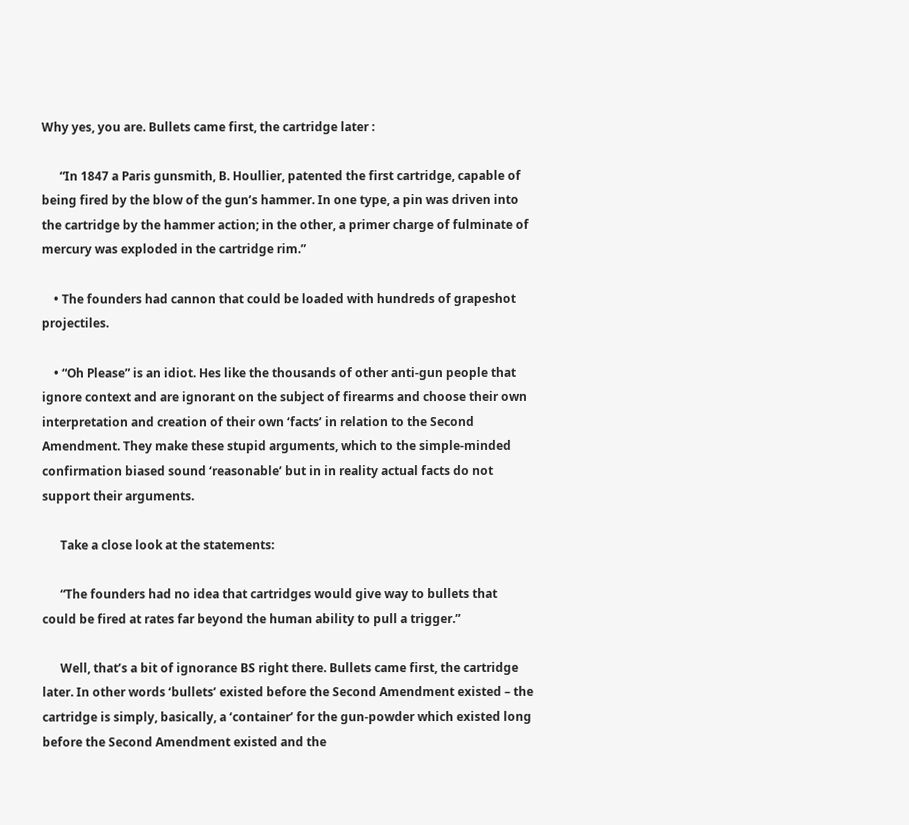Why yes, you are. Bullets came first, the cartridge later :

      “In 1847 a Paris gunsmith, B. Houllier, patented the first cartridge, capable of being fired by the blow of the gun’s hammer. In one type, a pin was driven into the cartridge by the hammer action; in the other, a primer charge of fulminate of mercury was exploded in the cartridge rim.”

    • The founders had cannon that could be loaded with hundreds of grapeshot projectiles.

    • “Oh Please” is an idiot. Hes like the thousands of other anti-gun people that ignore context and are ignorant on the subject of firearms and choose their own interpretation and creation of their own ‘facts’ in relation to the Second Amendment. They make these stupid arguments, which to the simple-minded confirmation biased sound ‘reasonable’ but in in reality actual facts do not support their arguments.

      Take a close look at the statements:

      “The founders had no idea that cartridges would give way to bullets that could be fired at rates far beyond the human ability to pull a trigger.”

      Well, that’s a bit of ignorance BS right there. Bullets came first, the cartridge later. In other words ‘bullets’ existed before the Second Amendment existed – the cartridge is simply, basically, a ‘container’ for the gun-powder which existed long before the Second Amendment existed and the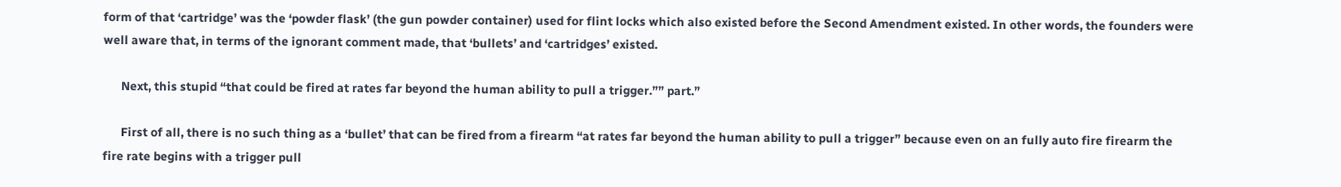form of that ‘cartridge’ was the ‘powder flask’ (the gun powder container) used for flint locks which also existed before the Second Amendment existed. In other words, the founders were well aware that, in terms of the ignorant comment made, that ‘bullets’ and ‘cartridges’ existed.

      Next, this stupid “that could be fired at rates far beyond the human ability to pull a trigger.”” part.”

      First of all, there is no such thing as a ‘bullet’ that can be fired from a firearm “at rates far beyond the human ability to pull a trigger” because even on an fully auto fire firearm the fire rate begins with a trigger pull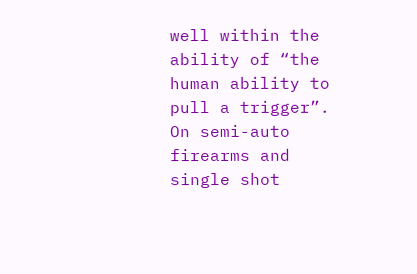well within the ability of “the human ability to pull a trigger”. On semi-auto firearms and single shot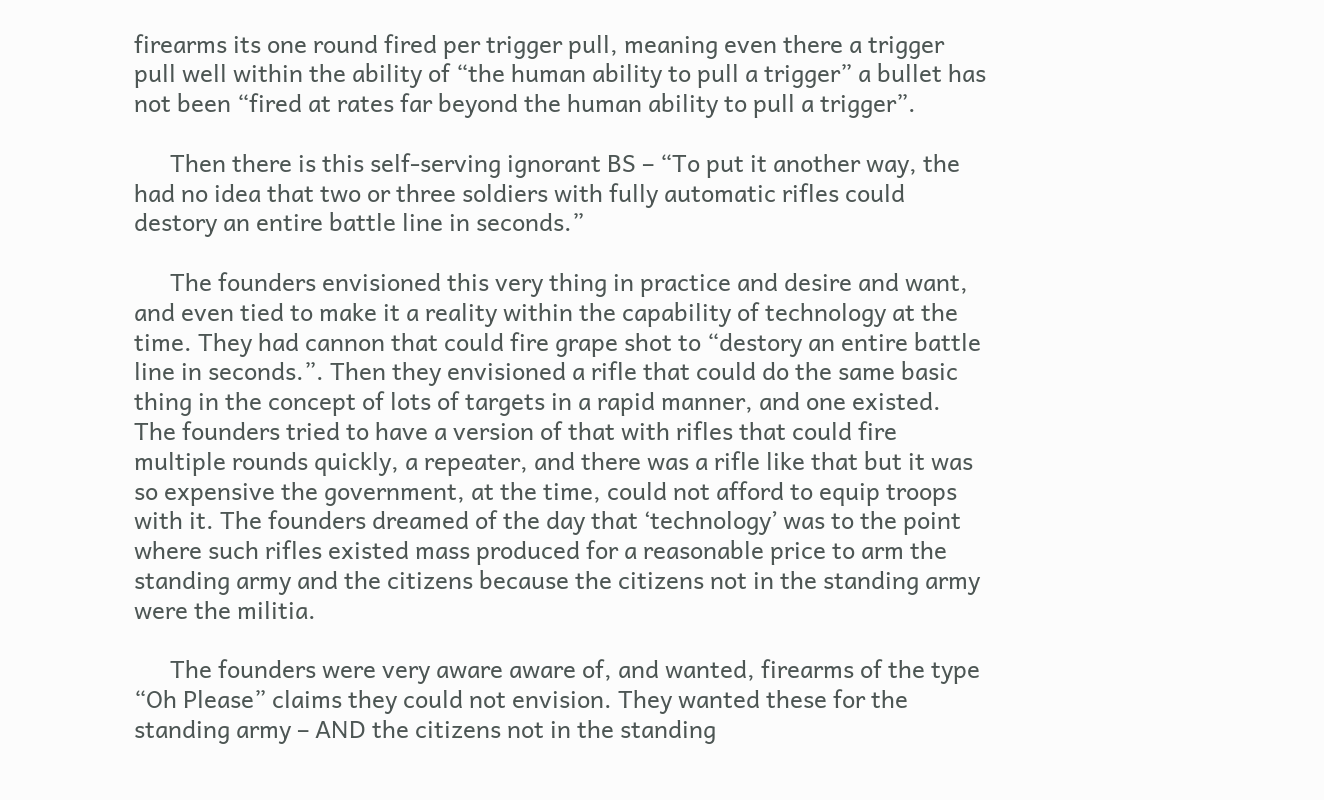firearms its one round fired per trigger pull, meaning even there a trigger pull well within the ability of “the human ability to pull a trigger” a bullet has not been “fired at rates far beyond the human ability to pull a trigger”.

      Then there is this self-serving ignorant BS – “To put it another way, the had no idea that two or three soldiers with fully automatic rifles could destory an entire battle line in seconds.”

      The founders envisioned this very thing in practice and desire and want, and even tied to make it a reality within the capability of technology at the time. They had cannon that could fire grape shot to “destory an entire battle line in seconds.”. Then they envisioned a rifle that could do the same basic thing in the concept of lots of targets in a rapid manner, and one existed. The founders tried to have a version of that with rifles that could fire multiple rounds quickly, a repeater, and there was a rifle like that but it was so expensive the government, at the time, could not afford to equip troops with it. The founders dreamed of the day that ‘technology’ was to the point where such rifles existed mass produced for a reasonable price to arm the standing army and the citizens because the citizens not in the standing army were the militia.

      The founders were very aware aware of, and wanted, firearms of the type “Oh Please” claims they could not envision. They wanted these for the standing army – AND the citizens not in the standing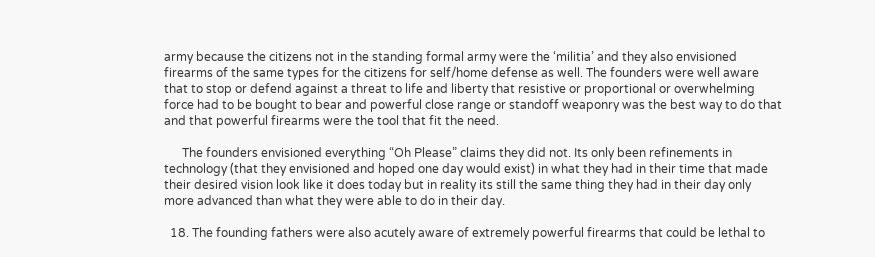army because the citizens not in the standing formal army were the ‘militia’ and they also envisioned firearms of the same types for the citizens for self/home defense as well. The founders were well aware that to stop or defend against a threat to life and liberty that resistive or proportional or overwhelming force had to be bought to bear and powerful close range or standoff weaponry was the best way to do that and that powerful firearms were the tool that fit the need.

      The founders envisioned everything “Oh Please” claims they did not. Its only been refinements in technology (that they envisioned and hoped one day would exist) in what they had in their time that made their desired vision look like it does today but in reality its still the same thing they had in their day only more advanced than what they were able to do in their day.

  18. The founding fathers were also acutely aware of extremely powerful firearms that could be lethal to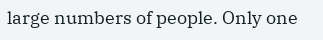large numbers of people. Only one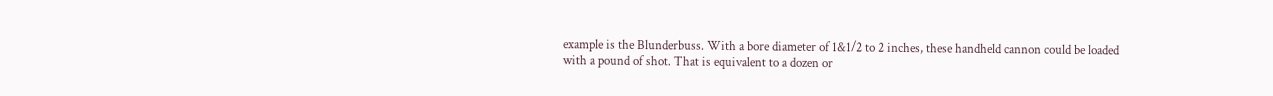example is the Blunderbuss. With a bore diameter of 1&1/2 to 2 inches, these handheld cannon could be loaded with a pound of shot. That is equivalent to a dozen or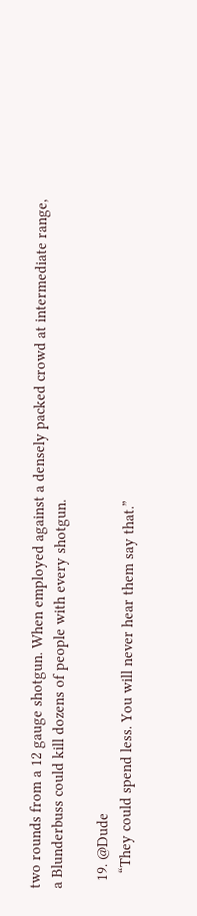two rounds from a 12 gauge shotgun. When employed against a densely packed crowd at intermediate range, a Blunderbuss could kill dozens of people with every shotgun.

  19. @Dude
    “They could spend less. You will never hear them say that.”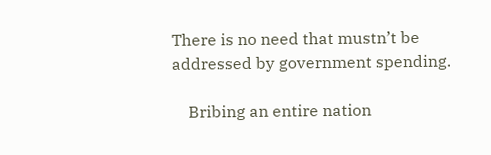There is no need that mustn’t be addressed by government spending.

    Bribing an entire nation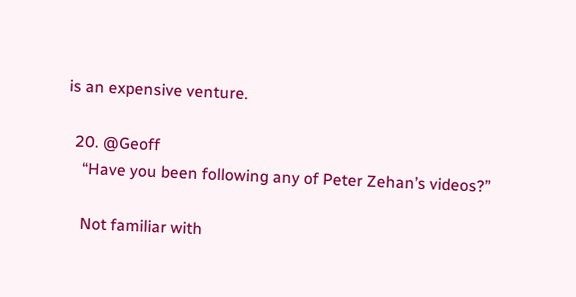is an expensive venture.

  20. @Geoff
    “Have you been following any of Peter Zehan’s videos?”

    Not familiar with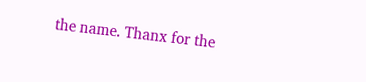the name. Thanx for the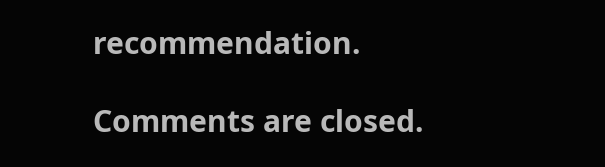recommendation.

Comments are closed.